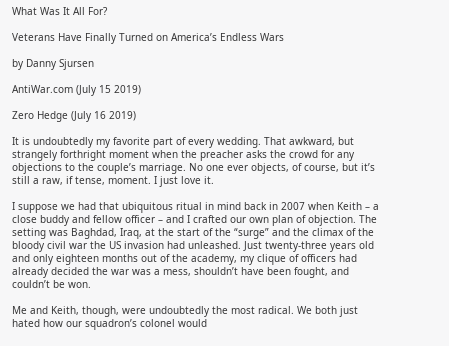What Was It All For?

Veterans Have Finally Turned on America’s Endless Wars

by Danny Sjursen

AntiWar.com (July 15 2019)

Zero Hedge (July 16 2019)

It is undoubtedly my favorite part of every wedding. That awkward, but strangely forthright moment when the preacher asks the crowd for any objections to the couple’s marriage. No one ever objects, of course, but it’s still a raw, if tense, moment. I just love it.

I suppose we had that ubiquitous ritual in mind back in 2007 when Keith – a close buddy and fellow officer – and I crafted our own plan of objection. The setting was Baghdad, Iraq, at the start of the “surge” and the climax of the bloody civil war the US invasion had unleashed. Just twenty-three years old and only eighteen months out of the academy, my clique of officers had already decided the war was a mess, shouldn’t have been fought, and couldn’t be won.

Me and Keith, though, were undoubtedly the most radical. We both just hated how our squadron’s colonel would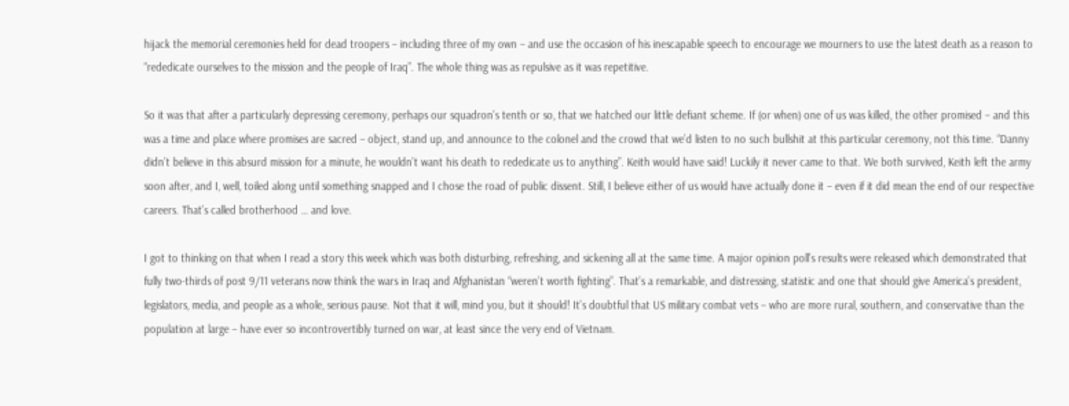hijack the memorial ceremonies held for dead troopers – including three of my own – and use the occasion of his inescapable speech to encourage we mourners to use the latest death as a reason to “rededicate ourselves to the mission and the people of Iraq”. The whole thing was as repulsive as it was repetitive.

So it was that after a particularly depressing ceremony, perhaps our squadron’s tenth or so, that we hatched our little defiant scheme. If (or when) one of us was killed, the other promised – and this was a time and place where promises are sacred – object, stand up, and announce to the colonel and the crowd that we’d listen to no such bullshit at this particular ceremony, not this time. “Danny didn’t believe in this absurd mission for a minute, he wouldn’t want his death to rededicate us to anything”. Keith would have said! Luckily it never came to that. We both survived, Keith left the army soon after, and I, well, toiled along until something snapped and I chose the road of public dissent. Still, I believe either of us would have actually done it – even if it did mean the end of our respective careers. That’s called brotherhood … and love.

I got to thinking on that when I read a story this week which was both disturbing, refreshing, and sickening all at the same time. A major opinion poll’s results were released which demonstrated that fully two-thirds of post 9/11 veterans now think the wars in Iraq and Afghanistan “weren’t worth fighting”. That’s a remarkable, and distressing, statistic and one that should give America’s president, legislators, media, and people as a whole, serious pause. Not that it will, mind you, but it should! It’s doubtful that US military combat vets – who are more rural, southern, and conservative than the population at large – have ever so incontrovertibly turned on war, at least since the very end of Vietnam.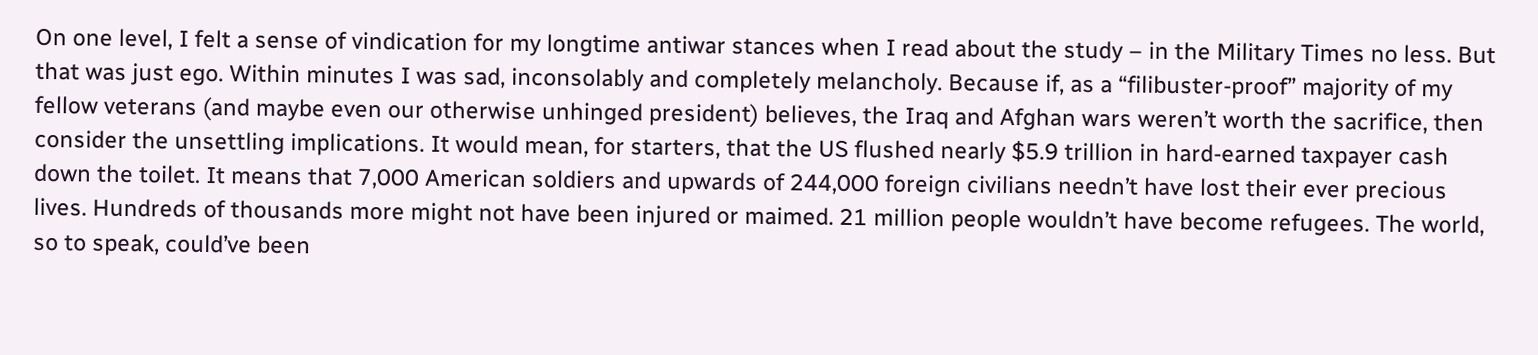On one level, I felt a sense of vindication for my longtime antiwar stances when I read about the study – in the Military Times no less. But that was just ego. Within minutes I was sad, inconsolably and completely melancholy. Because if, as a “filibuster-proof” majority of my fellow veterans (and maybe even our otherwise unhinged president) believes, the Iraq and Afghan wars weren’t worth the sacrifice, then consider the unsettling implications. It would mean, for starters, that the US flushed nearly $5.9 trillion in hard-earned taxpayer cash down the toilet. It means that 7,000 American soldiers and upwards of 244,000 foreign civilians needn’t have lost their ever precious lives. Hundreds of thousands more might not have been injured or maimed. 21 million people wouldn’t have become refugees. The world, so to speak, could’ve been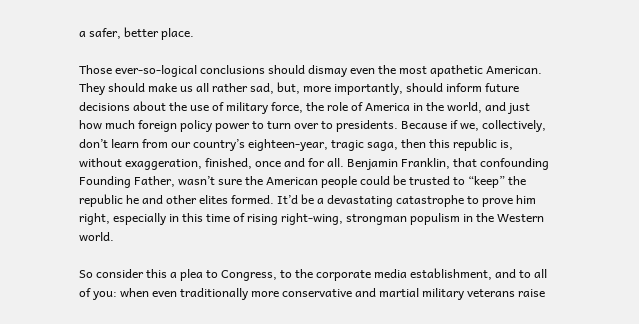a safer, better place.

Those ever-so-logical conclusions should dismay even the most apathetic American. They should make us all rather sad, but, more importantly, should inform future decisions about the use of military force, the role of America in the world, and just how much foreign policy power to turn over to presidents. Because if we, collectively, don’t learn from our country’s eighteen-year, tragic saga, then this republic is, without exaggeration, finished, once and for all. Benjamin Franklin, that confounding Founding Father, wasn’t sure the American people could be trusted to “keep” the republic he and other elites formed. It’d be a devastating catastrophe to prove him right, especially in this time of rising right-wing, strongman populism in the Western world.

So consider this a plea to Congress, to the corporate media establishment, and to all of you: when even traditionally more conservative and martial military veterans raise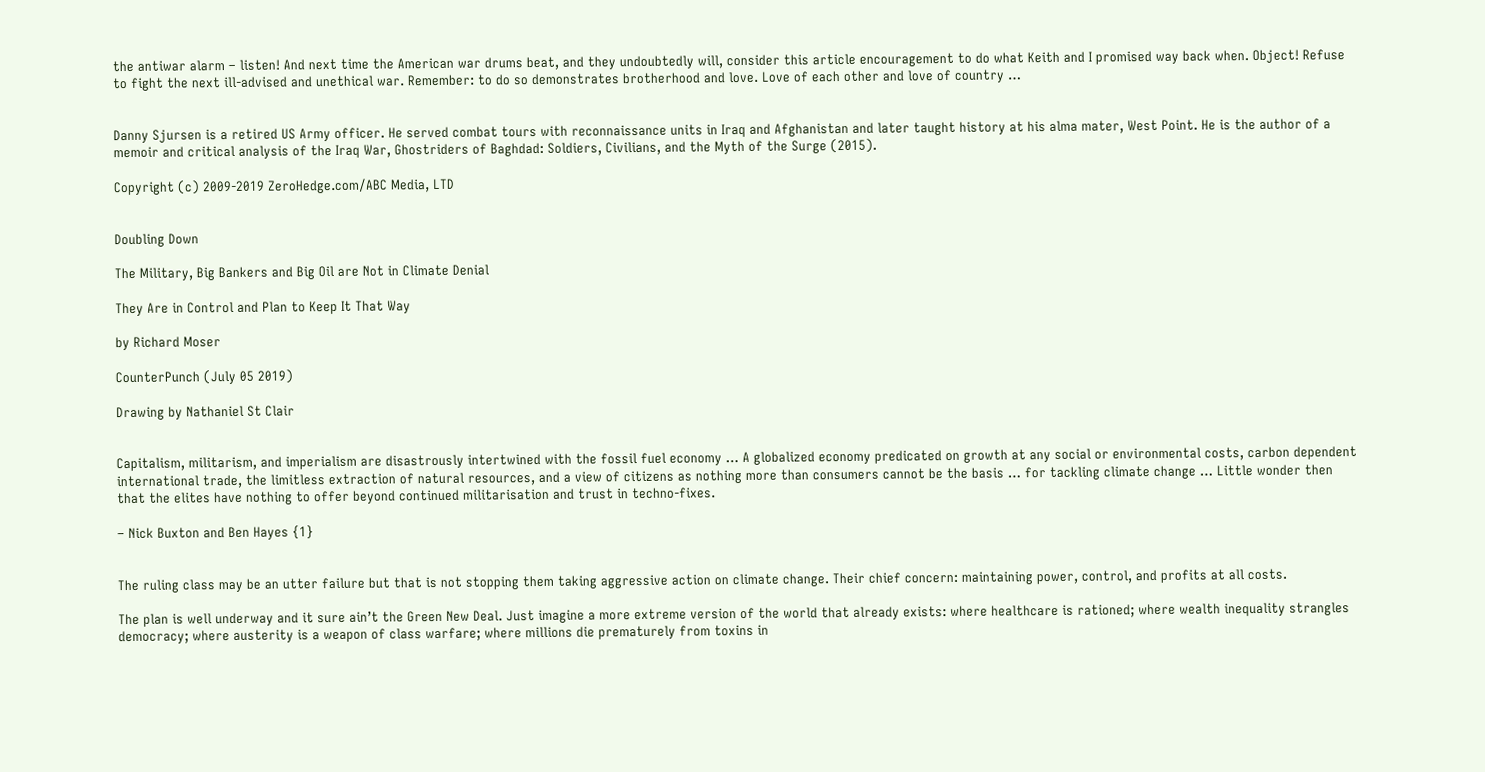the antiwar alarm – listen! And next time the American war drums beat, and they undoubtedly will, consider this article encouragement to do what Keith and I promised way back when. Object! Refuse to fight the next ill-advised and unethical war. Remember: to do so demonstrates brotherhood and love. Love of each other and love of country …


Danny Sjursen is a retired US Army officer. He served combat tours with reconnaissance units in Iraq and Afghanistan and later taught history at his alma mater, West Point. He is the author of a memoir and critical analysis of the Iraq War, Ghostriders of Baghdad: Soldiers, Civilians, and the Myth of the Surge (2015).

Copyright (c) 2009-2019 ZeroHedge.com/ABC Media, LTD


Doubling Down

The Military, Big Bankers and Big Oil are Not in Climate Denial

They Are in Control and Plan to Keep It That Way

by Richard Moser

CounterPunch (July 05 2019)

Drawing by Nathaniel St Clair


Capitalism, militarism, and imperialism are disastrously intertwined with the fossil fuel economy … A globalized economy predicated on growth at any social or environmental costs, carbon dependent international trade, the limitless extraction of natural resources, and a view of citizens as nothing more than consumers cannot be the basis … for tackling climate change … Little wonder then that the elites have nothing to offer beyond continued militarisation and trust in techno-fixes.

– Nick Buxton and Ben Hayes {1}


The ruling class may be an utter failure but that is not stopping them taking aggressive action on climate change. Their chief concern: maintaining power, control, and profits at all costs.

The plan is well underway and it sure ain’t the Green New Deal. Just imagine a more extreme version of the world that already exists: where healthcare is rationed; where wealth inequality strangles democracy; where austerity is a weapon of class warfare; where millions die prematurely from toxins in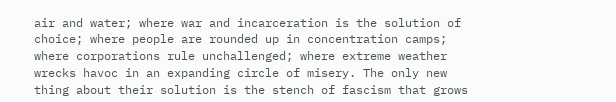air and water; where war and incarceration is the solution of choice; where people are rounded up in concentration camps; where corporations rule unchallenged; where extreme weather wrecks havoc in an expanding circle of misery. The only new thing about their solution is the stench of fascism that grows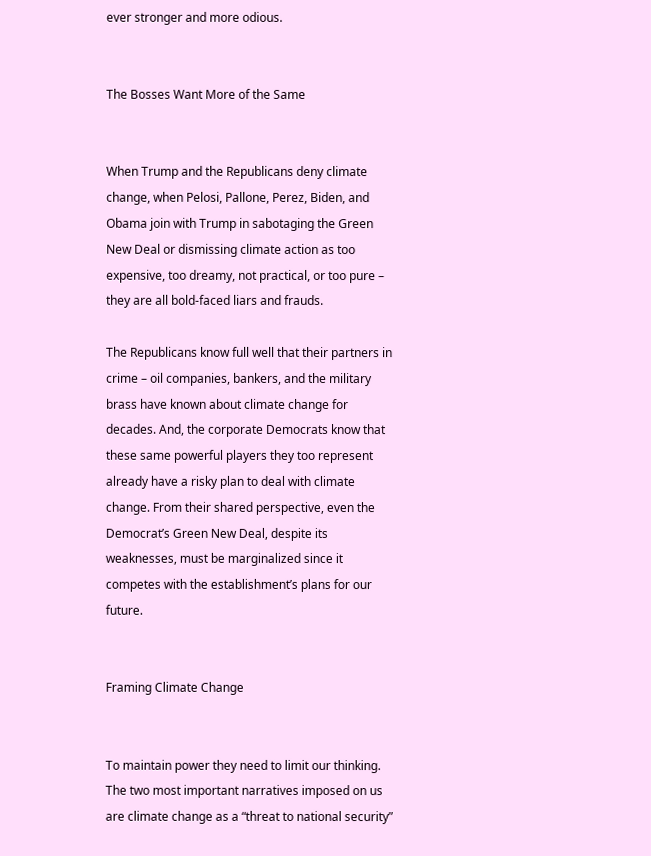ever stronger and more odious.


The Bosses Want More of the Same


When Trump and the Republicans deny climate change, when Pelosi, Pallone, Perez, Biden, and Obama join with Trump in sabotaging the Green New Deal or dismissing climate action as too expensive, too dreamy, not practical, or too pure – they are all bold-faced liars and frauds.

The Republicans know full well that their partners in crime – oil companies, bankers, and the military brass have known about climate change for decades. And, the corporate Democrats know that these same powerful players they too represent already have a risky plan to deal with climate change. From their shared perspective, even the Democrat’s Green New Deal, despite its weaknesses, must be marginalized since it competes with the establishment’s plans for our future.


Framing Climate Change


To maintain power they need to limit our thinking. The two most important narratives imposed on us are climate change as a “threat to national security”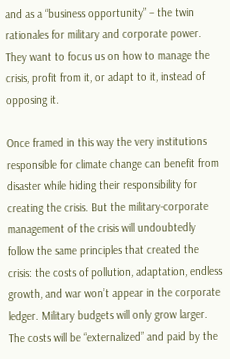and as a “business opportunity” – the twin rationales for military and corporate power. They want to focus us on how to manage the crisis, profit from it, or adapt to it, instead of opposing it.

Once framed in this way the very institutions responsible for climate change can benefit from disaster while hiding their responsibility for creating the crisis. But the military-corporate management of the crisis will undoubtedly follow the same principles that created the crisis: the costs of pollution, adaptation, endless growth, and war won’t appear in the corporate ledger. Military budgets will only grow larger. The costs will be “externalized” and paid by the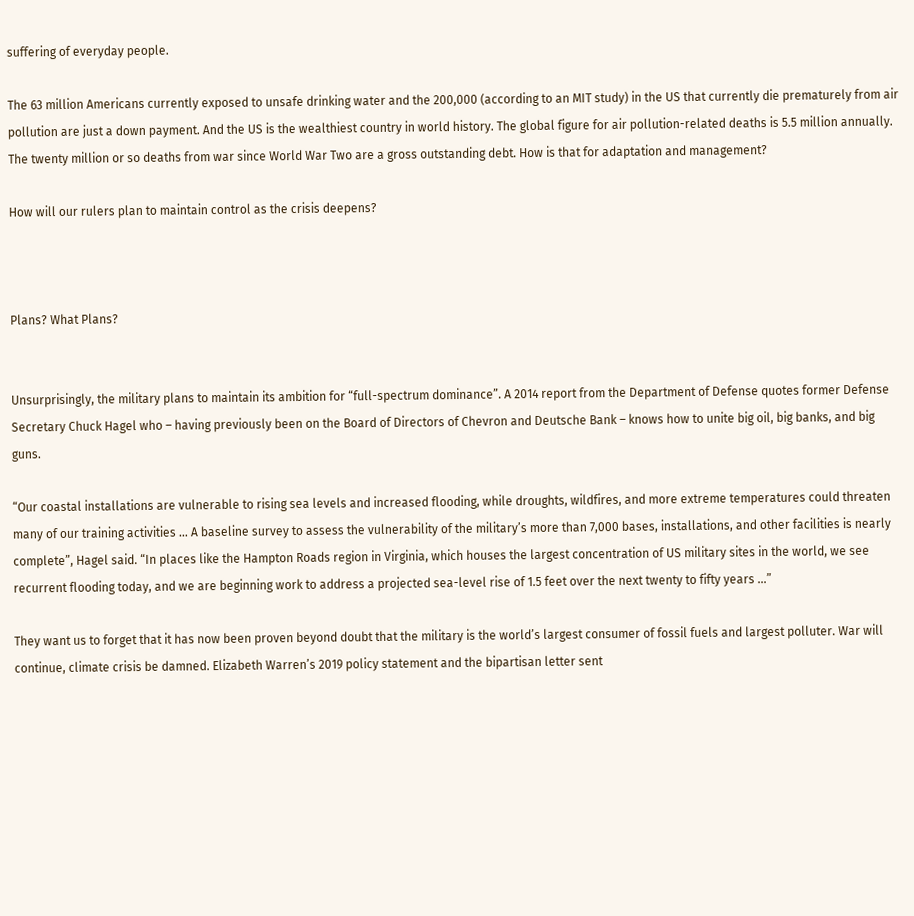suffering of everyday people.

The 63 million Americans currently exposed to unsafe drinking water and the 200,000 (according to an MIT study) in the US that currently die prematurely from air pollution are just a down payment. And the US is the wealthiest country in world history. The global figure for air pollution-related deaths is 5.5 million annually. The twenty million or so deaths from war since World War Two are a gross outstanding debt. How is that for adaptation and management?

How will our rulers plan to maintain control as the crisis deepens?



Plans? What Plans?


Unsurprisingly, the military plans to maintain its ambition for “full-spectrum dominance”. A 2014 report from the Department of Defense quotes former Defense Secretary Chuck Hagel who – having previously been on the Board of Directors of Chevron and Deutsche Bank – knows how to unite big oil, big banks, and big guns.

“Our coastal installations are vulnerable to rising sea levels and increased flooding, while droughts, wildfires, and more extreme temperatures could threaten many of our training activities … A baseline survey to assess the vulnerability of the military’s more than 7,000 bases, installations, and other facilities is nearly complete”, Hagel said. “In places like the Hampton Roads region in Virginia, which houses the largest concentration of US military sites in the world, we see recurrent flooding today, and we are beginning work to address a projected sea-level rise of 1.5 feet over the next twenty to fifty years …”

They want us to forget that it has now been proven beyond doubt that the military is the world’s largest consumer of fossil fuels and largest polluter. War will continue, climate crisis be damned. Elizabeth Warren’s 2019 policy statement and the bipartisan letter sent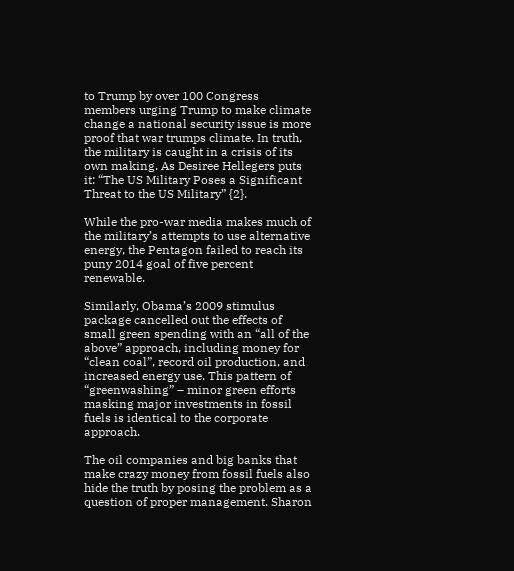to Trump by over 100 Congress members urging Trump to make climate change a national security issue is more proof that war trumps climate. In truth, the military is caught in a crisis of its own making. As Desiree Hellegers puts it: “The US Military Poses a Significant Threat to the US Military” {2}.

While the pro-war media makes much of the military’s attempts to use alternative energy, the Pentagon failed to reach its puny 2014 goal of five percent renewable.

Similarly, Obama’s 2009 stimulus package cancelled out the effects of small green spending with an “all of the above” approach, including money for “clean coal”, record oil production, and increased energy use. This pattern of “greenwashing” – minor green efforts masking major investments in fossil fuels is identical to the corporate approach.

The oil companies and big banks that make crazy money from fossil fuels also hide the truth by posing the problem as a question of proper management. Sharon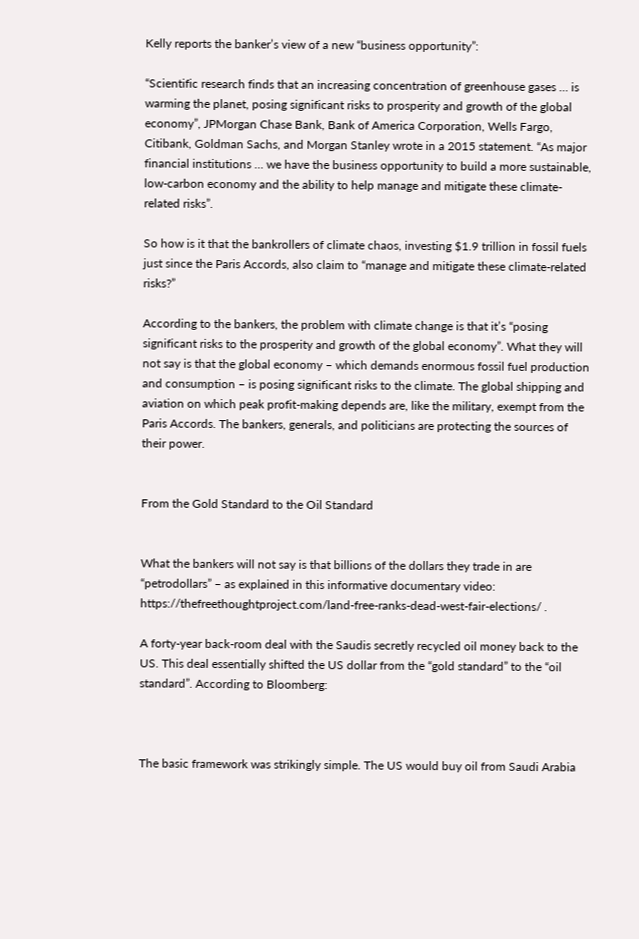Kelly reports the banker’s view of a new “business opportunity”:

“Scientific research finds that an increasing concentration of greenhouse gases … is warming the planet, posing significant risks to prosperity and growth of the global economy”, JPMorgan Chase Bank, Bank of America Corporation, Wells Fargo, Citibank, Goldman Sachs, and Morgan Stanley wrote in a 2015 statement. “As major financial institutions … we have the business opportunity to build a more sustainable, low-carbon economy and the ability to help manage and mitigate these climate-related risks”.

So how is it that the bankrollers of climate chaos, investing $1.9 trillion in fossil fuels just since the Paris Accords, also claim to “manage and mitigate these climate-related risks?”

According to the bankers, the problem with climate change is that it’s “posing significant risks to the prosperity and growth of the global economy”. What they will not say is that the global economy – which demands enormous fossil fuel production and consumption – is posing significant risks to the climate. The global shipping and aviation on which peak profit-making depends are, like the military, exempt from the Paris Accords. The bankers, generals, and politicians are protecting the sources of their power.


From the Gold Standard to the Oil Standard


What the bankers will not say is that billions of the dollars they trade in are “petrodollars” – as explained in this informative documentary video:
https://thefreethoughtproject.com/land-free-ranks-dead-west-fair-elections/ .

A forty-year back-room deal with the Saudis secretly recycled oil money back to the US. This deal essentially shifted the US dollar from the “gold standard” to the “oil standard”. According to Bloomberg:



The basic framework was strikingly simple. The US would buy oil from Saudi Arabia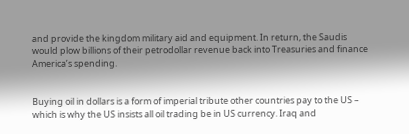and provide the kingdom military aid and equipment. In return, the Saudis would plow billions of their petrodollar revenue back into Treasuries and finance America’s spending.


Buying oil in dollars is a form of imperial tribute other countries pay to the US – which is why the US insists all oil trading be in US currency. Iraq and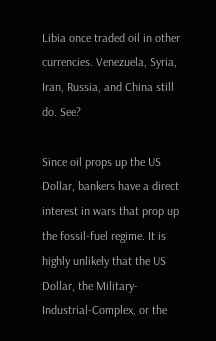Libia once traded oil in other currencies. Venezuela, Syria, Iran, Russia, and China still do. See?

Since oil props up the US Dollar, bankers have a direct interest in wars that prop up the fossil-fuel regime. It is highly unlikely that the US Dollar, the Military-Industrial-Complex, or the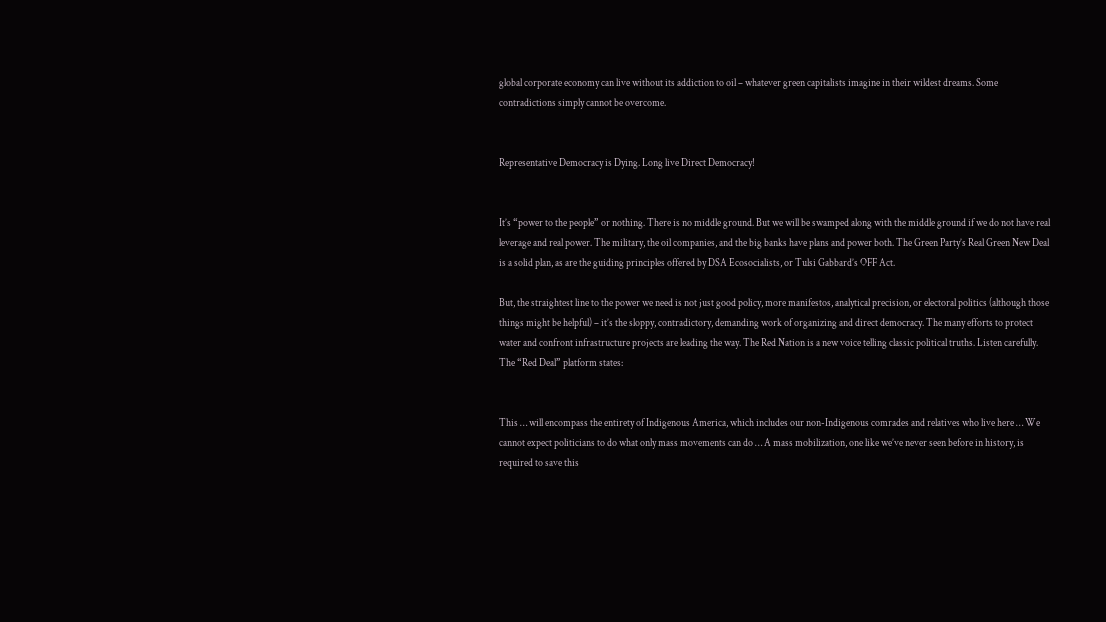global corporate economy can live without its addiction to oil – whatever green capitalists imagine in their wildest dreams. Some contradictions simply cannot be overcome.


Representative Democracy is Dying. Long live Direct Democracy!


It’s “power to the people” or nothing. There is no middle ground. But we will be swamped along with the middle ground if we do not have real leverage and real power. The military, the oil companies, and the big banks have plans and power both. The Green Party’s Real Green New Deal is a solid plan, as are the guiding principles offered by DSA Ecosocialists, or Tulsi Gabbard’s OFF Act.

But, the straightest line to the power we need is not just good policy, more manifestos, analytical precision, or electoral politics (although those things might be helpful) – it’s the sloppy, contradictory, demanding work of organizing and direct democracy. The many efforts to protect water and confront infrastructure projects are leading the way. The Red Nation is a new voice telling classic political truths. Listen carefully. The “Red Deal” platform states:


This … will encompass the entirety of Indigenous America, which includes our non-Indigenous comrades and relatives who live here … We cannot expect politicians to do what only mass movements can do … A mass mobilization, one like we’ve never seen before in history, is required to save this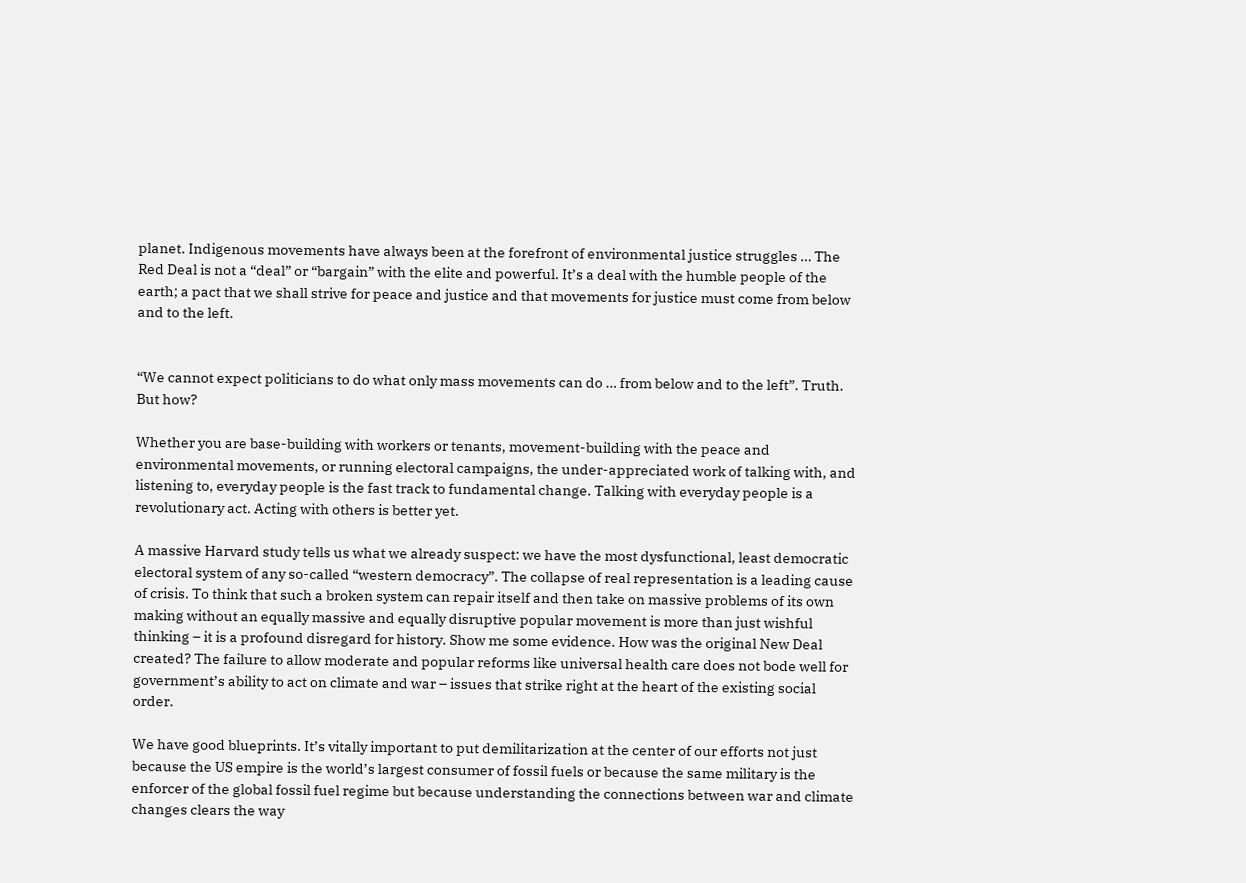planet. Indigenous movements have always been at the forefront of environmental justice struggles … The Red Deal is not a “deal” or “bargain” with the elite and powerful. It’s a deal with the humble people of the earth; a pact that we shall strive for peace and justice and that movements for justice must come from below and to the left.


“We cannot expect politicians to do what only mass movements can do … from below and to the left”. Truth. But how?

Whether you are base-building with workers or tenants, movement-building with the peace and environmental movements, or running electoral campaigns, the under-appreciated work of talking with, and listening to, everyday people is the fast track to fundamental change. Talking with everyday people is a revolutionary act. Acting with others is better yet.

A massive Harvard study tells us what we already suspect: we have the most dysfunctional, least democratic electoral system of any so-called “western democracy”. The collapse of real representation is a leading cause of crisis. To think that such a broken system can repair itself and then take on massive problems of its own making without an equally massive and equally disruptive popular movement is more than just wishful thinking – it is a profound disregard for history. Show me some evidence. How was the original New Deal created? The failure to allow moderate and popular reforms like universal health care does not bode well for government’s ability to act on climate and war – issues that strike right at the heart of the existing social order.

We have good blueprints. It’s vitally important to put demilitarization at the center of our efforts not just because the US empire is the world’s largest consumer of fossil fuels or because the same military is the enforcer of the global fossil fuel regime but because understanding the connections between war and climate changes clears the way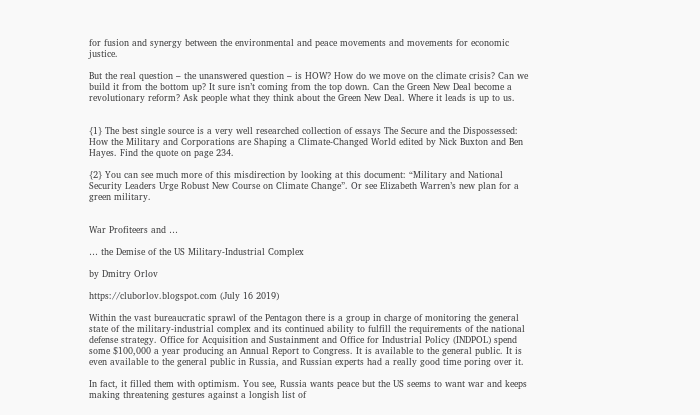for fusion and synergy between the environmental and peace movements and movements for economic justice.

But the real question – the unanswered question – is HOW? How do we move on the climate crisis? Can we build it from the bottom up? It sure isn’t coming from the top down. Can the Green New Deal become a revolutionary reform? Ask people what they think about the Green New Deal. Where it leads is up to us.


{1} The best single source is a very well researched collection of essays The Secure and the Dispossessed: How the Military and Corporations are Shaping a Climate-Changed World edited by Nick Buxton and Ben Hayes. Find the quote on page 234.

{2} You can see much more of this misdirection by looking at this document: “Military and National Security Leaders Urge Robust New Course on Climate Change”. Or see Elizabeth Warren’s new plan for a green military.


War Profiteers and …

… the Demise of the US Military-Industrial Complex

by Dmitry Orlov

https://cluborlov.blogspot.com (July 16 2019)

Within the vast bureaucratic sprawl of the Pentagon there is a group in charge of monitoring the general state of the military-industrial complex and its continued ability to fulfill the requirements of the national defense strategy. Office for Acquisition and Sustainment and Office for Industrial Policy (INDPOL) spend some $100,000 a year producing an Annual Report to Congress. It is available to the general public. It is even available to the general public in Russia, and Russian experts had a really good time poring over it.

In fact, it filled them with optimism. You see, Russia wants peace but the US seems to want war and keeps making threatening gestures against a longish list of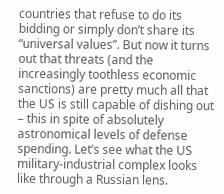countries that refuse to do its bidding or simply don’t share its “universal values”. But now it turns out that threats (and the increasingly toothless economic sanctions) are pretty much all that the US is still capable of dishing out – this in spite of absolutely astronomical levels of defense spending. Let’s see what the US military-industrial complex looks like through a Russian lens.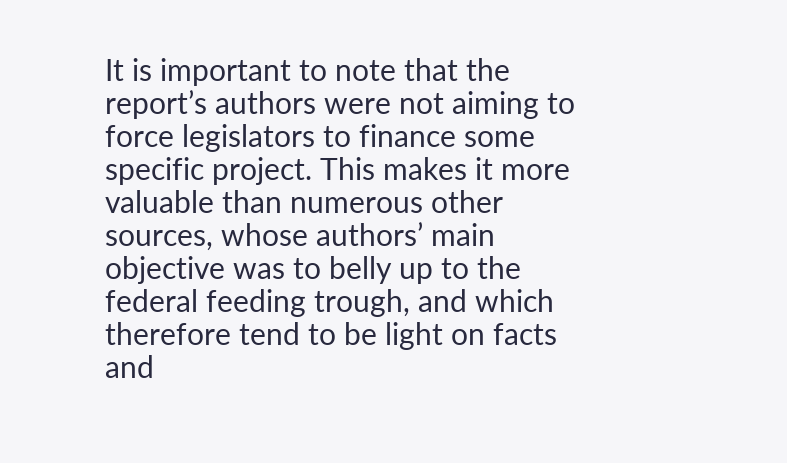It is important to note that the report’s authors were not aiming to force legislators to finance some specific project. This makes it more valuable than numerous other sources, whose authors’ main objective was to belly up to the federal feeding trough, and which therefore tend to be light on facts and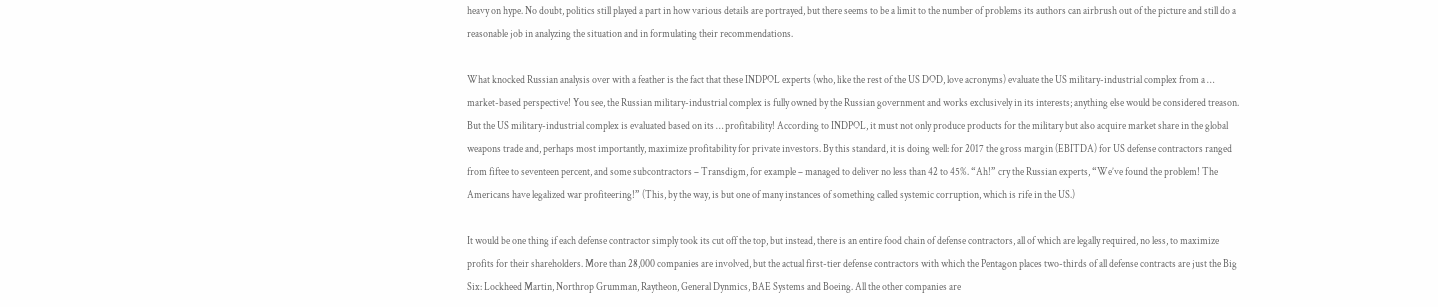heavy on hype. No doubt, politics still played a part in how various details are portrayed, but there seems to be a limit to the number of problems its authors can airbrush out of the picture and still do a reasonable job in analyzing the situation and in formulating their recommendations.

What knocked Russian analysis over with a feather is the fact that these INDPOL experts (who, like the rest of the US DOD, love acronyms) evaluate the US military-industrial complex from a … market-based perspective! You see, the Russian military-industrial complex is fully owned by the Russian government and works exclusively in its interests; anything else would be considered treason. But the US military-industrial complex is evaluated based on its … profitability! According to INDPOL, it must not only produce products for the military but also acquire market share in the global weapons trade and, perhaps most importantly, maximize profitability for private investors. By this standard, it is doing well: for 2017 the gross margin (EBITDA) for US defense contractors ranged from fiftee to seventeen percent, and some subcontractors – Transdigm, for example – managed to deliver no less than 42 to 45%. “Ah!” cry the Russian experts, “We’ve found the problem! The Americans have legalized war profiteering!” (This, by the way, is but one of many instances of something called systemic corruption, which is rife in the US.)

It would be one thing if each defense contractor simply took its cut off the top, but instead, there is an entire food chain of defense contractors, all of which are legally required, no less, to maximize profits for their shareholders. More than 28,000 companies are involved, but the actual first-tier defense contractors with which the Pentagon places two-thirds of all defense contracts are just the Big Six: Lockheed Martin, Northrop Grumman, Raytheon, General Dynmics, BAE Systems and Boeing. All the other companies are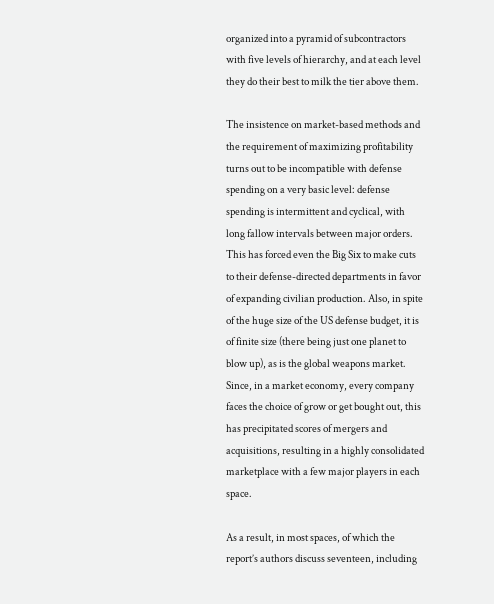organized into a pyramid of subcontractors with five levels of hierarchy, and at each level they do their best to milk the tier above them.

The insistence on market-based methods and the requirement of maximizing profitability turns out to be incompatible with defense spending on a very basic level: defense spending is intermittent and cyclical, with long fallow intervals between major orders. This has forced even the Big Six to make cuts to their defense-directed departments in favor of expanding civilian production. Also, in spite of the huge size of the US defense budget, it is of finite size (there being just one planet to blow up), as is the global weapons market. Since, in a market economy, every company faces the choice of grow or get bought out, this has precipitated scores of mergers and acquisitions, resulting in a highly consolidated marketplace with a few major players in each space.

As a result, in most spaces, of which the report’s authors discuss seventeen, including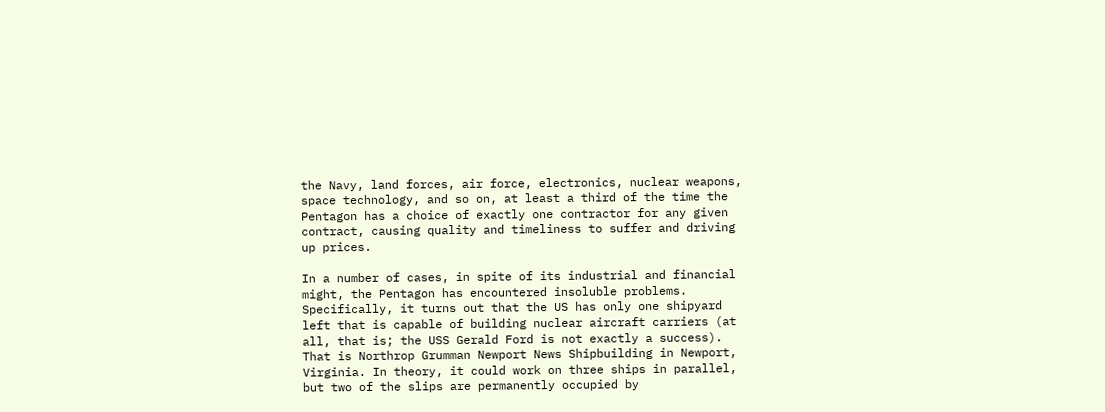the Navy, land forces, air force, electronics, nuclear weapons, space technology, and so on, at least a third of the time the Pentagon has a choice of exactly one contractor for any given contract, causing quality and timeliness to suffer and driving up prices.

In a number of cases, in spite of its industrial and financial might, the Pentagon has encountered insoluble problems. Specifically, it turns out that the US has only one shipyard left that is capable of building nuclear aircraft carriers (at all, that is; the USS Gerald Ford is not exactly a success). That is Northrop Grumman Newport News Shipbuilding in Newport, Virginia. In theory, it could work on three ships in parallel, but two of the slips are permanently occupied by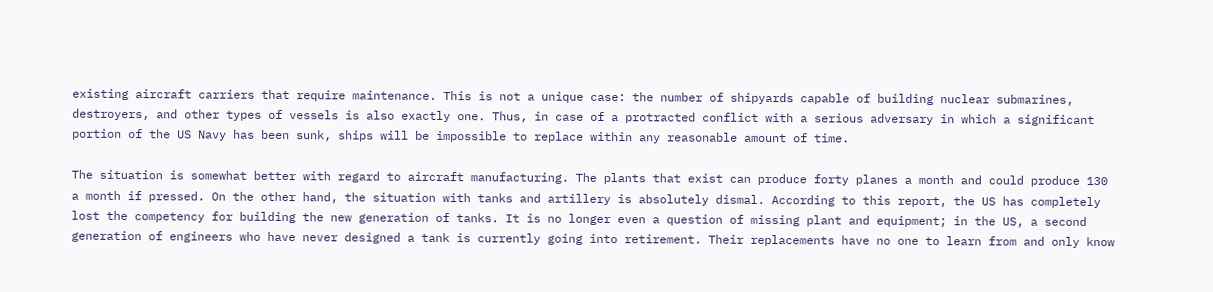existing aircraft carriers that require maintenance. This is not a unique case: the number of shipyards capable of building nuclear submarines, destroyers, and other types of vessels is also exactly one. Thus, in case of a protracted conflict with a serious adversary in which a significant portion of the US Navy has been sunk, ships will be impossible to replace within any reasonable amount of time.

The situation is somewhat better with regard to aircraft manufacturing. The plants that exist can produce forty planes a month and could produce 130 a month if pressed. On the other hand, the situation with tanks and artillery is absolutely dismal. According to this report, the US has completely lost the competency for building the new generation of tanks. It is no longer even a question of missing plant and equipment; in the US, a second generation of engineers who have never designed a tank is currently going into retirement. Their replacements have no one to learn from and only know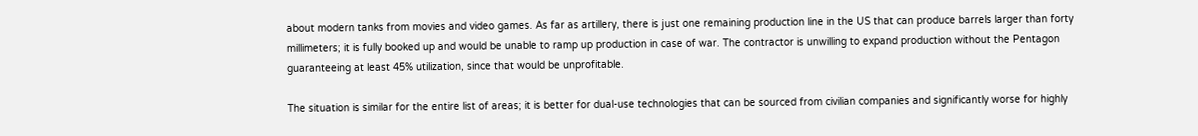about modern tanks from movies and video games. As far as artillery, there is just one remaining production line in the US that can produce barrels larger than forty millimeters; it is fully booked up and would be unable to ramp up production in case of war. The contractor is unwilling to expand production without the Pentagon guaranteeing at least 45% utilization, since that would be unprofitable.

The situation is similar for the entire list of areas; it is better for dual-use technologies that can be sourced from civilian companies and significantly worse for highly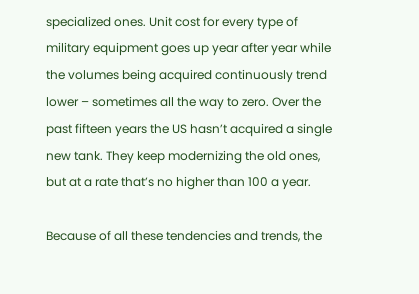specialized ones. Unit cost for every type of military equipment goes up year after year while the volumes being acquired continuously trend lower – sometimes all the way to zero. Over the past fifteen years the US hasn’t acquired a single new tank. They keep modernizing the old ones, but at a rate that’s no higher than 100 a year.

Because of all these tendencies and trends, the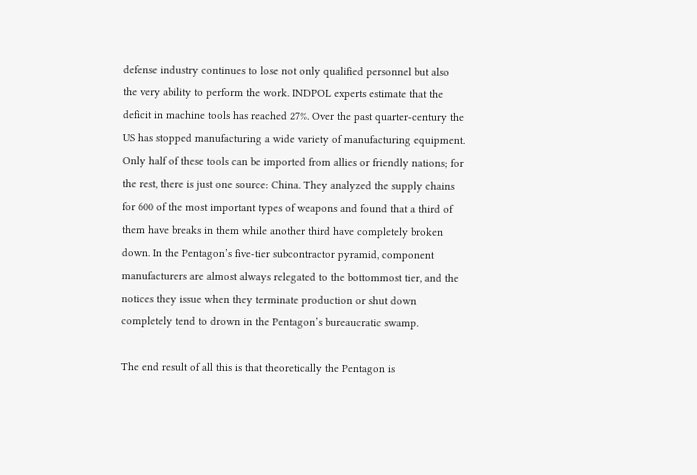defense industry continues to lose not only qualified personnel but also the very ability to perform the work. INDPOL experts estimate that the deficit in machine tools has reached 27%. Over the past quarter-century the US has stopped manufacturing a wide variety of manufacturing equipment. Only half of these tools can be imported from allies or friendly nations; for the rest, there is just one source: China. They analyzed the supply chains for 600 of the most important types of weapons and found that a third of them have breaks in them while another third have completely broken down. In the Pentagon’s five-tier subcontractor pyramid, component manufacturers are almost always relegated to the bottommost tier, and the notices they issue when they terminate production or shut down completely tend to drown in the Pentagon’s bureaucratic swamp.

The end result of all this is that theoretically the Pentagon is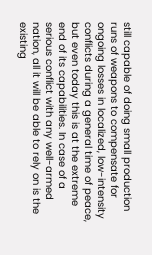still capable of doing small production runs of weapons to compensate for ongoing losses in localized, low-intensity conflicts during a general time of peace, but even today this is at the extreme end of its capabilities. In case of a serious conflict with any well-armed nation, all it will be able to rely on is the existing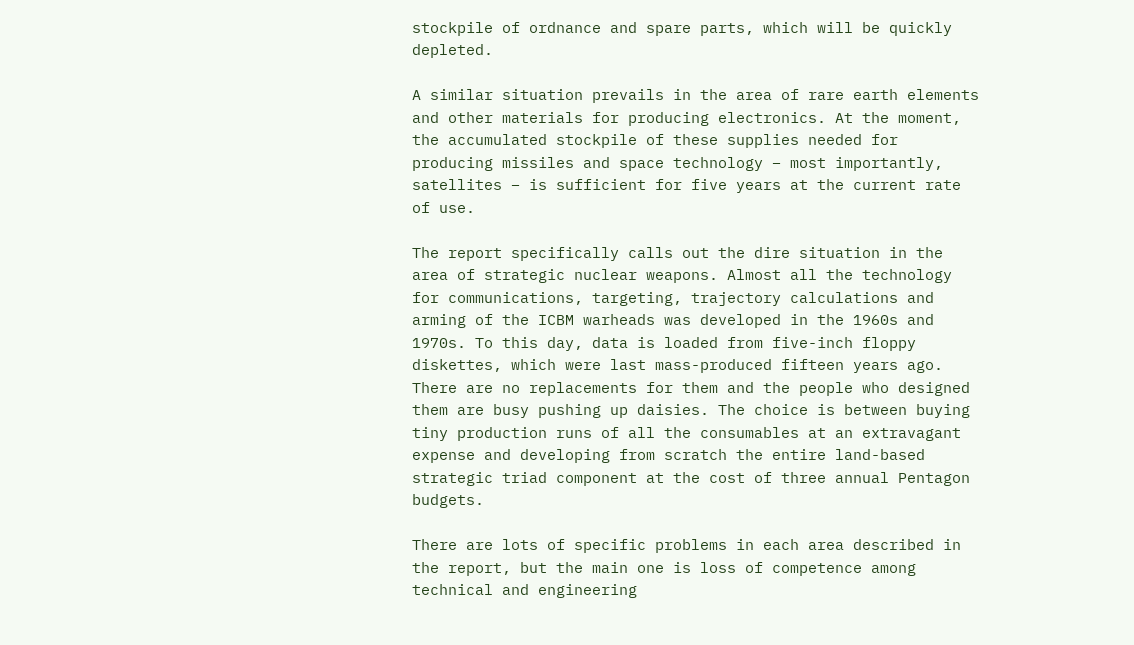stockpile of ordnance and spare parts, which will be quickly depleted.

A similar situation prevails in the area of rare earth elements and other materials for producing electronics. At the moment, the accumulated stockpile of these supplies needed for producing missiles and space technology – most importantly, satellites – is sufficient for five years at the current rate of use.

The report specifically calls out the dire situation in the area of strategic nuclear weapons. Almost all the technology for communications, targeting, trajectory calculations and arming of the ICBM warheads was developed in the 1960s and 1970s. To this day, data is loaded from five-inch floppy diskettes, which were last mass-produced fifteen years ago. There are no replacements for them and the people who designed them are busy pushing up daisies. The choice is between buying tiny production runs of all the consumables at an extravagant expense and developing from scratch the entire land-based strategic triad component at the cost of three annual Pentagon budgets.

There are lots of specific problems in each area described in the report, but the main one is loss of competence among technical and engineering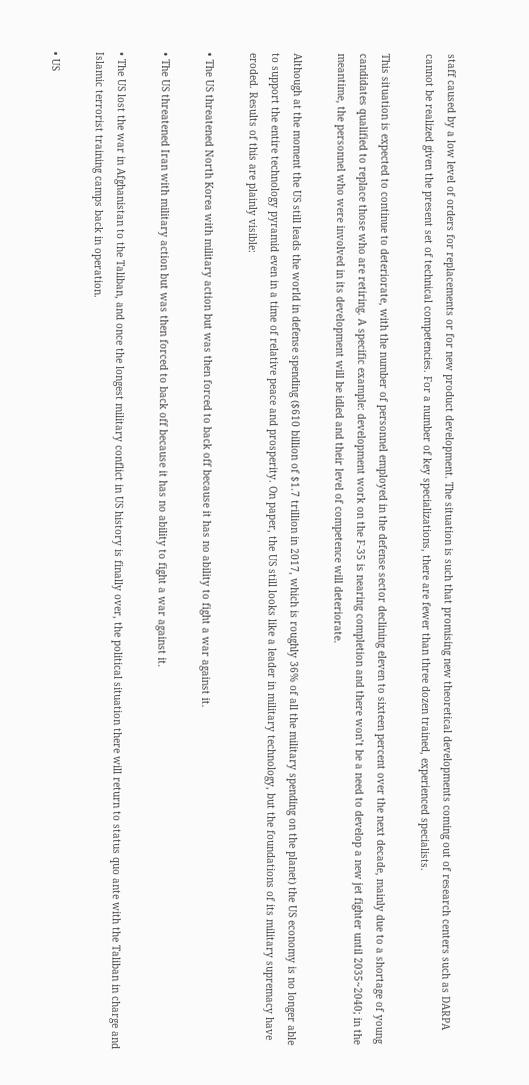staff caused by a low level of orders for replacements or for new product development. The situation is such that promising new theoretical developments coming out of research centers such as DARPA cannot be realized given the present set of technical competencies. For a number of key specializations, there are fewer than three dozen trained, experienced specialists.

This situation is expected to continue to deteriorate, with the number of personnel employed in the defense sector declining eleven to sixteen percent over the next decade, mainly due to a shortage of young candidates qualified to replace those who are retiring. A specific example: development work on the F-35 is nearing completion and there won’t be a need to develop a new jet fighter until 2035~2040; in the meantime, the personnel who were involved in its development will be idled and their level of competence will deteriorate.

Although at the moment the US still leads the world in defense spending ($610 billion of $1.7 trillion in 2017, which is roughly 36% of all the military spending on the planet) the US economy is no longer able to support the entire technology pyramid even in a time of relative peace and prosperity. On paper, the US still looks like a leader in military technology, but the foundations of its military supremacy have eroded. Results of this are plainly visible:

• The US threatened North Korea with military action but was then forced to back off because it has no ability to fight a war against it.

• The US threatened Iran with military action but was then forced to back off because it has no ability to fight a war against it.

• The US lost the war in Afghanistan to the Taliban, and once the longest military conflict in US history is finally over, the political situation there will return to status quo ante with the Taliban in charge and Islamic terrorist training camps back in operation.

• US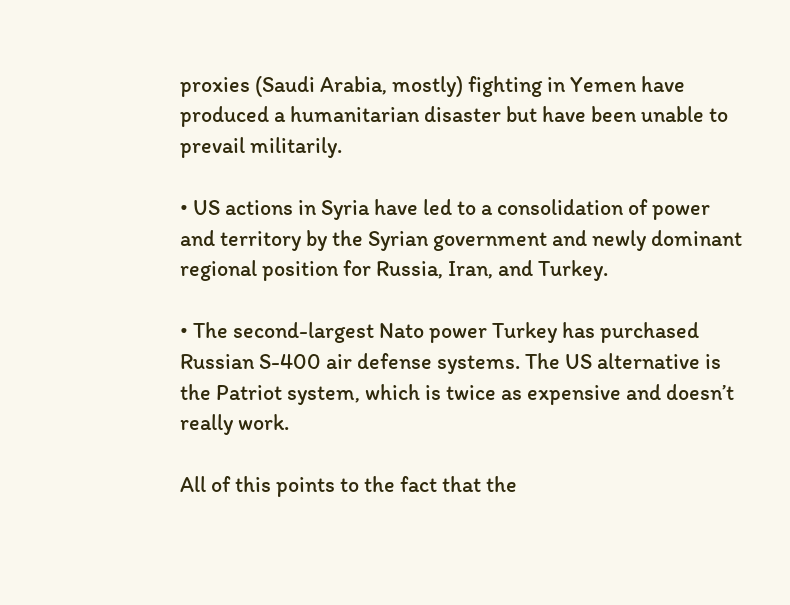proxies (Saudi Arabia, mostly) fighting in Yemen have produced a humanitarian disaster but have been unable to prevail militarily.

• US actions in Syria have led to a consolidation of power and territory by the Syrian government and newly dominant regional position for Russia, Iran, and Turkey.

• The second-largest Nato power Turkey has purchased Russian S-400 air defense systems. The US alternative is the Patriot system, which is twice as expensive and doesn’t really work.

All of this points to the fact that the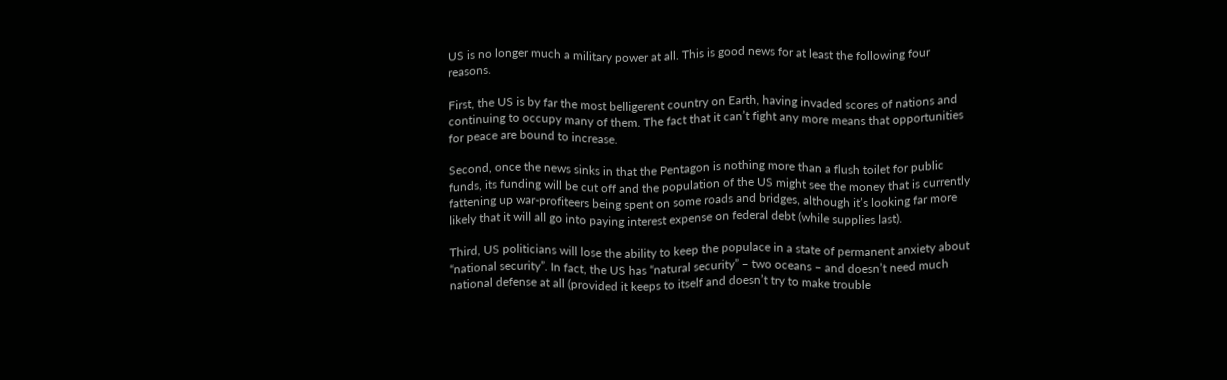US is no longer much a military power at all. This is good news for at least the following four reasons.

First, the US is by far the most belligerent country on Earth, having invaded scores of nations and continuing to occupy many of them. The fact that it can’t fight any more means that opportunities for peace are bound to increase.

Second, once the news sinks in that the Pentagon is nothing more than a flush toilet for public funds, its funding will be cut off and the population of the US might see the money that is currently fattening up war-profiteers being spent on some roads and bridges, although it’s looking far more likely that it will all go into paying interest expense on federal debt (while supplies last).

Third, US politicians will lose the ability to keep the populace in a state of permanent anxiety about “national security”. In fact, the US has “natural security” – two oceans – and doesn’t need much national defense at all (provided it keeps to itself and doesn’t try to make trouble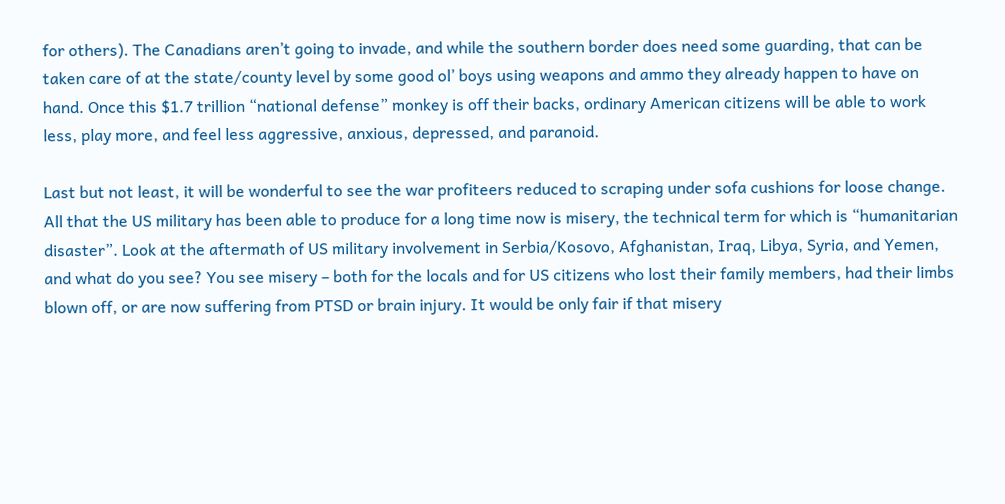for others). The Canadians aren’t going to invade, and while the southern border does need some guarding, that can be taken care of at the state/county level by some good ol’ boys using weapons and ammo they already happen to have on hand. Once this $1.7 trillion “national defense” monkey is off their backs, ordinary American citizens will be able to work less, play more, and feel less aggressive, anxious, depressed, and paranoid.

Last but not least, it will be wonderful to see the war profiteers reduced to scraping under sofa cushions for loose change. All that the US military has been able to produce for a long time now is misery, the technical term for which is “humanitarian disaster”. Look at the aftermath of US military involvement in Serbia/Kosovo, Afghanistan, Iraq, Libya, Syria, and Yemen, and what do you see? You see misery – both for the locals and for US citizens who lost their family members, had their limbs blown off, or are now suffering from PTSD or brain injury. It would be only fair if that misery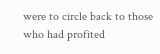were to circle back to those who had profited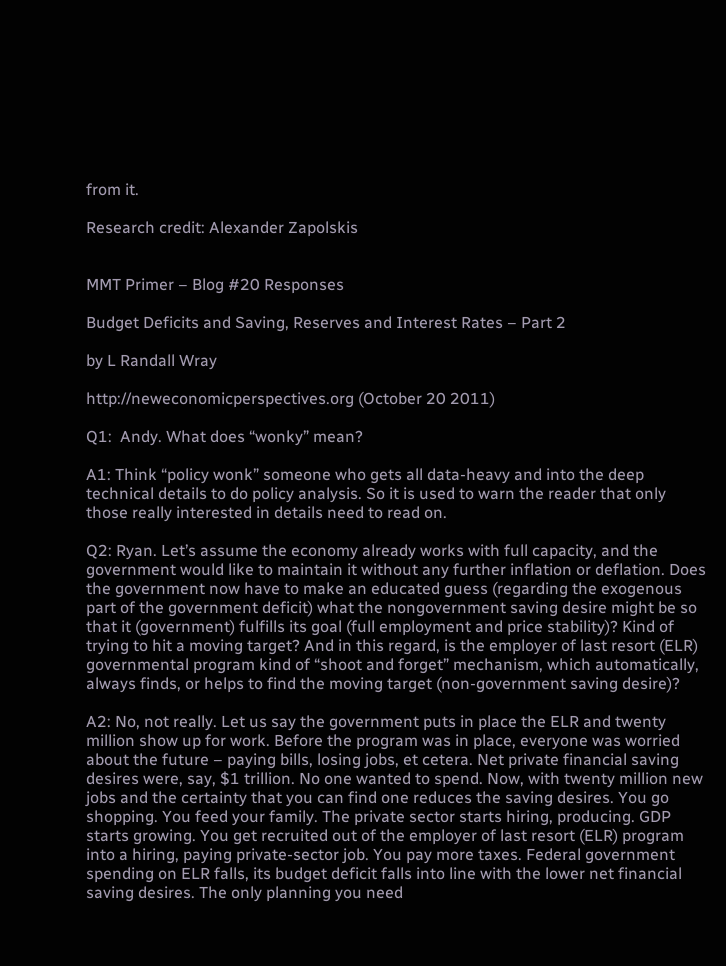from it.

Research credit: Alexander Zapolskis


MMT Primer – Blog #20 Responses

Budget Deficits and Saving, Reserves and Interest Rates – Part 2

by L Randall Wray

http://neweconomicperspectives.org (October 20 2011)

Q1:  Andy. What does “wonky” mean?

A1: Think “policy wonk” someone who gets all data-heavy and into the deep technical details to do policy analysis. So it is used to warn the reader that only those really interested in details need to read on.

Q2: Ryan. Let’s assume the economy already works with full capacity, and the government would like to maintain it without any further inflation or deflation. Does the government now have to make an educated guess (regarding the exogenous part of the government deficit) what the nongovernment saving desire might be so that it (government) fulfills its goal (full employment and price stability)? Kind of trying to hit a moving target? And in this regard, is the employer of last resort (ELR) governmental program kind of “shoot and forget” mechanism, which automatically, always finds, or helps to find the moving target (non-government saving desire)?

A2: No, not really. Let us say the government puts in place the ELR and twenty million show up for work. Before the program was in place, everyone was worried about the future – paying bills, losing jobs, et cetera. Net private financial saving desires were, say, $1 trillion. No one wanted to spend. Now, with twenty million new jobs and the certainty that you can find one reduces the saving desires. You go shopping. You feed your family. The private sector starts hiring, producing. GDP starts growing. You get recruited out of the employer of last resort (ELR) program into a hiring, paying private-sector job. You pay more taxes. Federal government spending on ELR falls, its budget deficit falls into line with the lower net financial saving desires. The only planning you need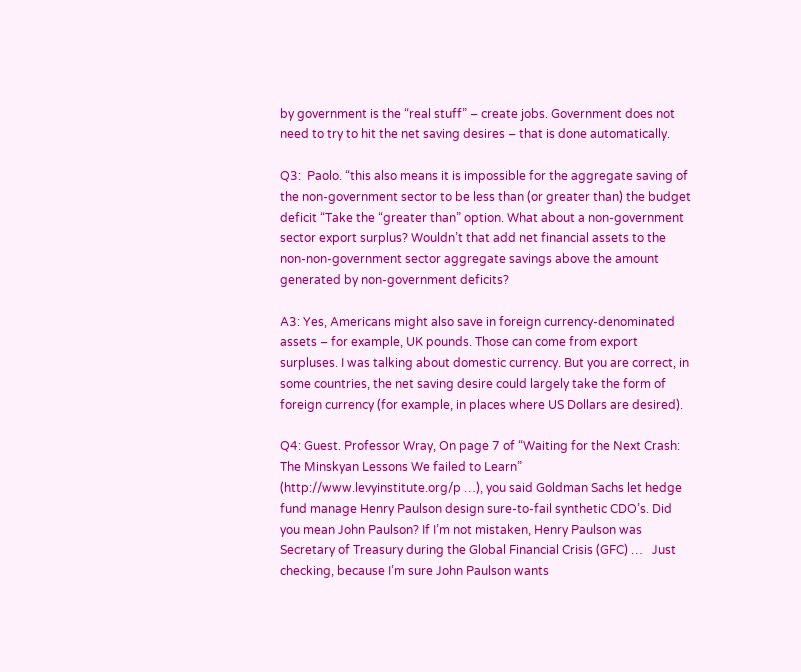by government is the “real stuff” – create jobs. Government does not need to try to hit the net saving desires – that is done automatically.

Q3:  Paolo. “this also means it is impossible for the aggregate saving of the non-government sector to be less than (or greater than) the budget deficit “Take the “greater than” option. What about a non-government sector export surplus? Wouldn’t that add net financial assets to the non-non-government sector aggregate savings above the amount generated by non-government deficits?

A3: Yes, Americans might also save in foreign currency-denominated assets – for example, UK pounds. Those can come from export surpluses. I was talking about domestic currency. But you are correct, in some countries, the net saving desire could largely take the form of foreign currency (for example, in places where US Dollars are desired).

Q4: Guest. Professor Wray, On page 7 of “Waiting for the Next Crash: The Minskyan Lessons We failed to Learn” (http://www.levyinstitute.org/p …), you said Goldman Sachs let hedge fund manage Henry Paulson design sure-to-fail synthetic CDO’s. Did you mean John Paulson? If I’m not mistaken, Henry Paulson was Secretary of Treasury during the Global Financial Crisis (GFC) …   Just checking, because I’m sure John Paulson wants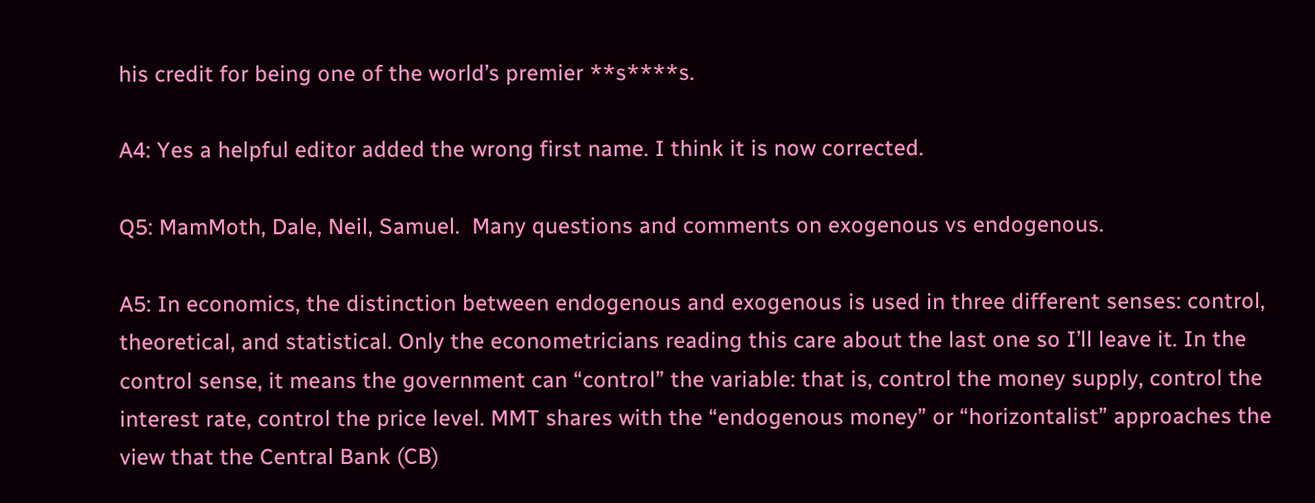his credit for being one of the world’s premier **s****s.

A4: Yes a helpful editor added the wrong first name. I think it is now corrected.

Q5: MamMoth, Dale, Neil, Samuel.  Many questions and comments on exogenous vs endogenous.

A5: In economics, the distinction between endogenous and exogenous is used in three different senses: control, theoretical, and statistical. Only the econometricians reading this care about the last one so I’ll leave it. In the control sense, it means the government can “control” the variable: that is, control the money supply, control the interest rate, control the price level. MMT shares with the “endogenous money” or “horizontalist” approaches the view that the Central Bank (CB)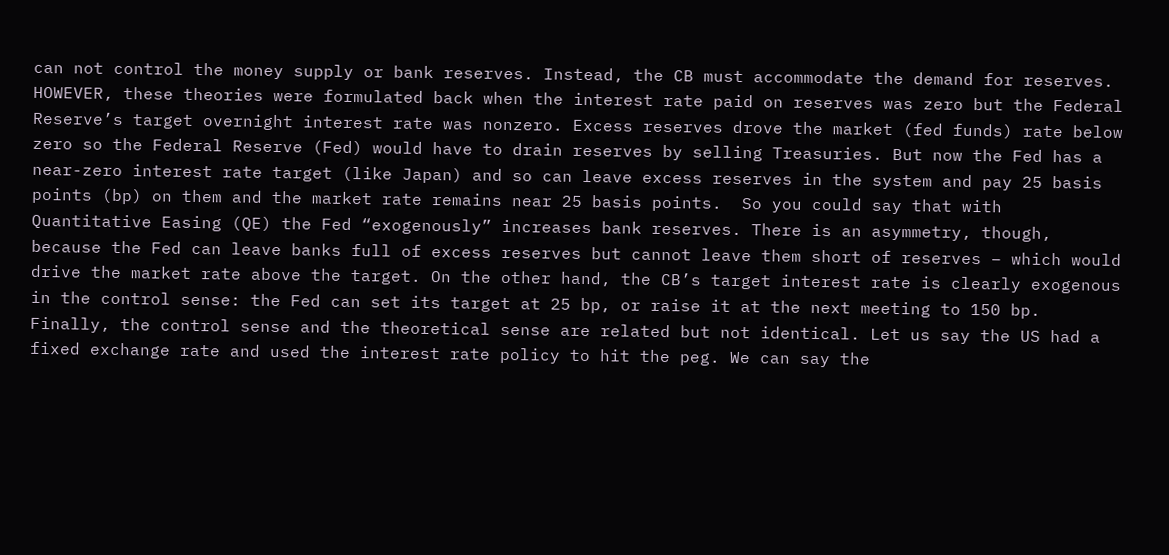can not control the money supply or bank reserves. Instead, the CB must accommodate the demand for reserves. HOWEVER, these theories were formulated back when the interest rate paid on reserves was zero but the Federal Reserve’s target overnight interest rate was nonzero. Excess reserves drove the market (fed funds) rate below zero so the Federal Reserve (Fed) would have to drain reserves by selling Treasuries. But now the Fed has a near-zero interest rate target (like Japan) and so can leave excess reserves in the system and pay 25 basis points (bp) on them and the market rate remains near 25 basis points.  So you could say that with Quantitative Easing (QE) the Fed “exogenously” increases bank reserves. There is an asymmetry, though, because the Fed can leave banks full of excess reserves but cannot leave them short of reserves – which would drive the market rate above the target. On the other hand, the CB’s target interest rate is clearly exogenous in the control sense: the Fed can set its target at 25 bp, or raise it at the next meeting to 150 bp. Finally, the control sense and the theoretical sense are related but not identical. Let us say the US had a fixed exchange rate and used the interest rate policy to hit the peg. We can say the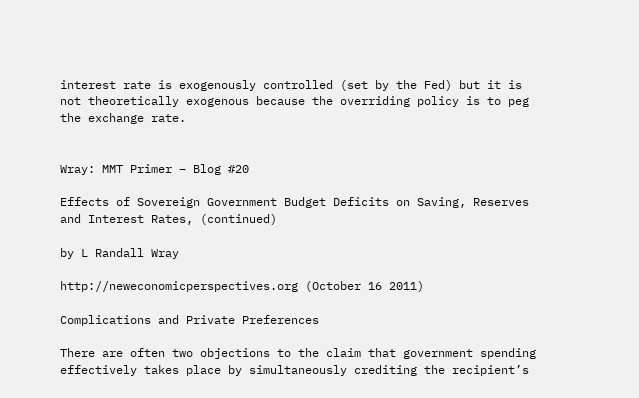interest rate is exogenously controlled (set by the Fed) but it is not theoretically exogenous because the overriding policy is to peg the exchange rate.


Wray: MMT Primer – Blog #20

Effects of Sovereign Government Budget Deficits on Saving, Reserves and Interest Rates, (continued)

by L Randall Wray

http://neweconomicperspectives.org (October 16 2011)

Complications and Private Preferences

There are often two objections to the claim that government spending effectively takes place by simultaneously crediting the recipient’s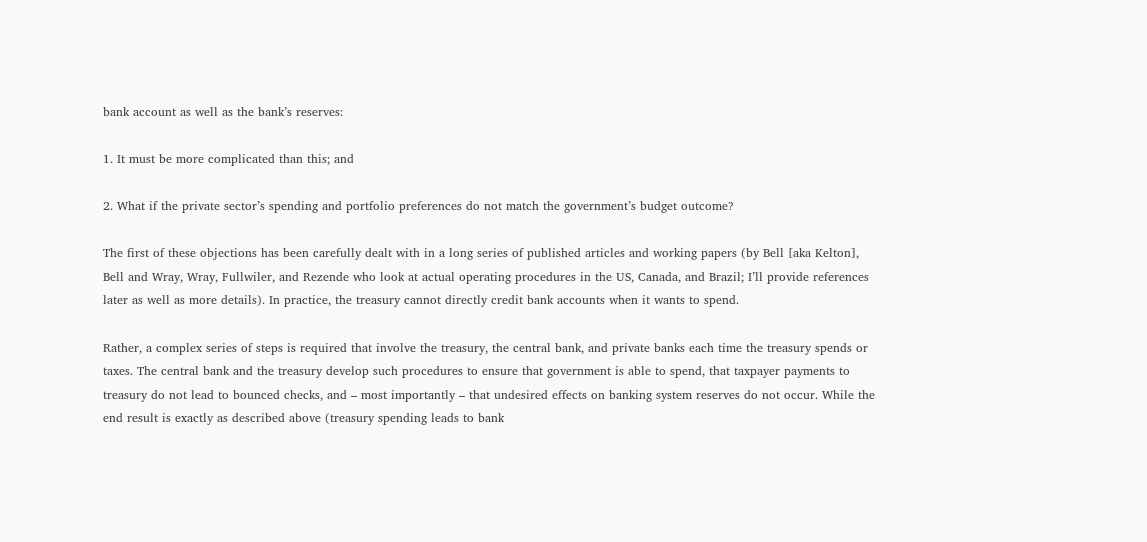bank account as well as the bank’s reserves:

1. It must be more complicated than this; and

2. What if the private sector’s spending and portfolio preferences do not match the government’s budget outcome?

The first of these objections has been carefully dealt with in a long series of published articles and working papers (by Bell [aka Kelton], Bell and Wray, Wray, Fullwiler, and Rezende who look at actual operating procedures in the US, Canada, and Brazil; I’ll provide references later as well as more details). In practice, the treasury cannot directly credit bank accounts when it wants to spend.

Rather, a complex series of steps is required that involve the treasury, the central bank, and private banks each time the treasury spends or taxes. The central bank and the treasury develop such procedures to ensure that government is able to spend, that taxpayer payments to treasury do not lead to bounced checks, and – most importantly – that undesired effects on banking system reserves do not occur. While the end result is exactly as described above (treasury spending leads to bank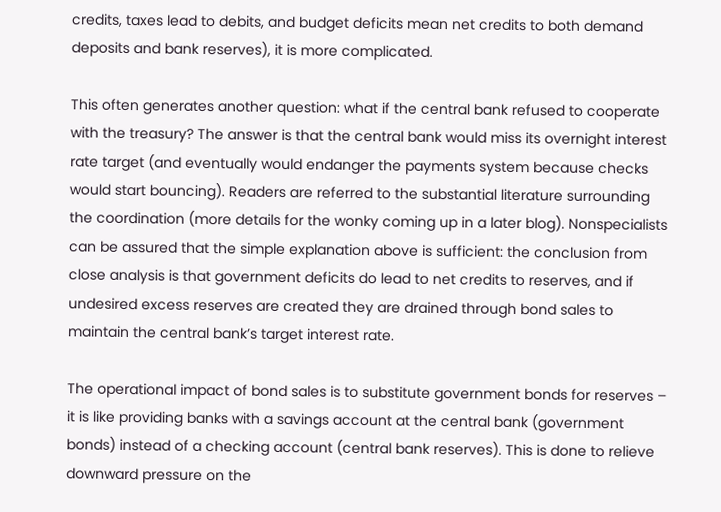credits, taxes lead to debits, and budget deficits mean net credits to both demand deposits and bank reserves), it is more complicated.

This often generates another question: what if the central bank refused to cooperate with the treasury? The answer is that the central bank would miss its overnight interest rate target (and eventually would endanger the payments system because checks would start bouncing). Readers are referred to the substantial literature surrounding the coordination (more details for the wonky coming up in a later blog). Nonspecialists can be assured that the simple explanation above is sufficient: the conclusion from close analysis is that government deficits do lead to net credits to reserves, and if undesired excess reserves are created they are drained through bond sales to maintain the central bank’s target interest rate.

The operational impact of bond sales is to substitute government bonds for reserves – it is like providing banks with a savings account at the central bank (government bonds) instead of a checking account (central bank reserves). This is done to relieve downward pressure on the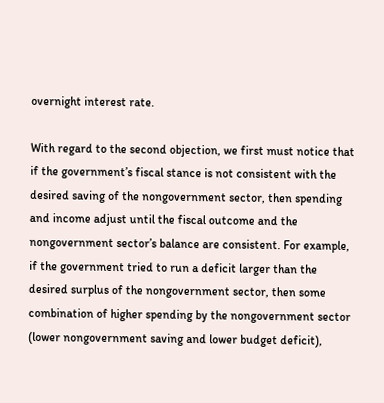overnight interest rate.

With regard to the second objection, we first must notice that if the government’s fiscal stance is not consistent with the desired saving of the nongovernment sector, then spending and income adjust until the fiscal outcome and the nongovernment sector’s balance are consistent. For example, if the government tried to run a deficit larger than the desired surplus of the nongovernment sector, then some combination of higher spending by the nongovernment sector (lower nongovernment saving and lower budget deficit),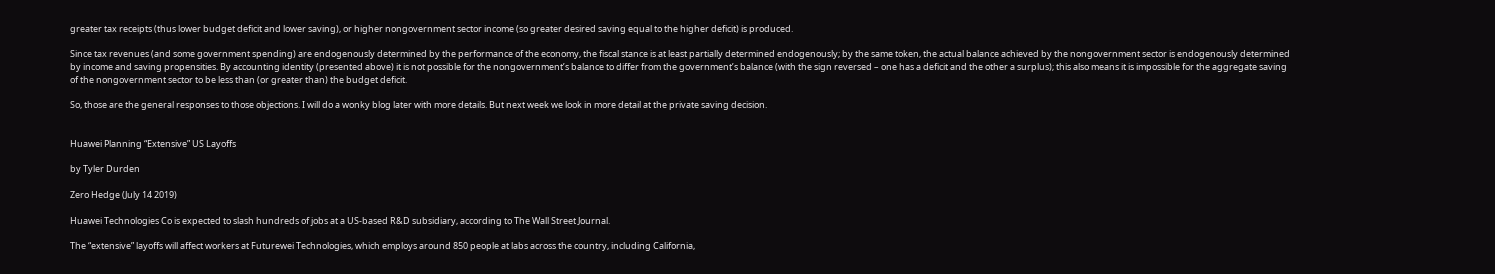greater tax receipts (thus lower budget deficit and lower saving), or higher nongovernment sector income (so greater desired saving equal to the higher deficit) is produced.

Since tax revenues (and some government spending) are endogenously determined by the performance of the economy, the fiscal stance is at least partially determined endogenously; by the same token, the actual balance achieved by the nongovernment sector is endogenously determined by income and saving propensities. By accounting identity (presented above) it is not possible for the nongovernment’s balance to differ from the government’s balance (with the sign reversed – one has a deficit and the other a surplus); this also means it is impossible for the aggregate saving of the nongovernment sector to be less than (or greater than) the budget deficit.

So, those are the general responses to those objections. I will do a wonky blog later with more details. But next week we look in more detail at the private saving decision.


Huawei Planning “Extensive” US Layoffs

by Tyler Durden

Zero Hedge (July 14 2019)

Huawei Technologies Co is expected to slash hundreds of jobs at a US-based R&D subsidiary, according to The Wall Street Journal.

The “extensive” layoffs will affect workers at Futurewei Technologies, which employs around 850 people at labs across the country, including California,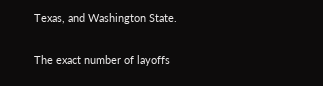Texas, and Washington State.


The exact number of layoffs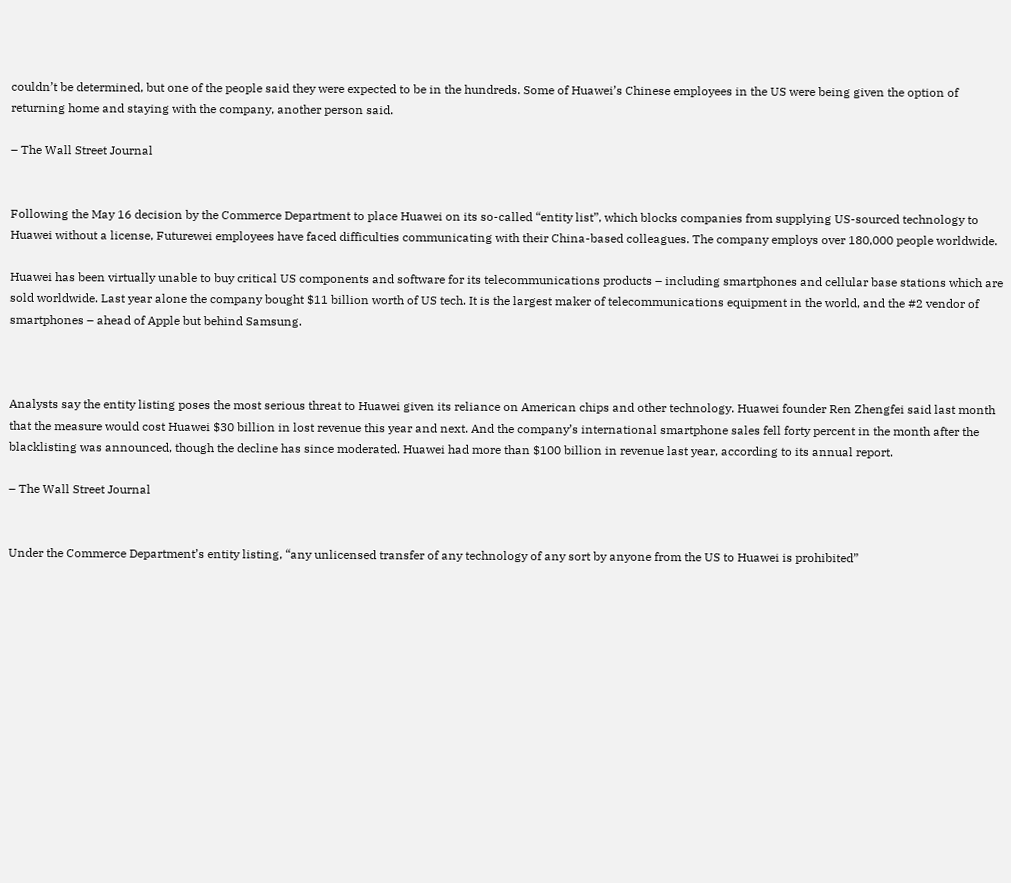couldn’t be determined, but one of the people said they were expected to be in the hundreds. Some of Huawei’s Chinese employees in the US were being given the option of returning home and staying with the company, another person said.

– The Wall Street Journal


Following the May 16 decision by the Commerce Department to place Huawei on its so-called “entity list”, which blocks companies from supplying US-sourced technology to Huawei without a license, Futurewei employees have faced difficulties communicating with their China-based colleagues. The company employs over 180,000 people worldwide.

Huawei has been virtually unable to buy critical US components and software for its telecommunications products – including smartphones and cellular base stations which are sold worldwide. Last year alone the company bought $11 billion worth of US tech. It is the largest maker of telecommunications equipment in the world, and the #2 vendor of smartphones – ahead of Apple but behind Samsung.



Analysts say the entity listing poses the most serious threat to Huawei given its reliance on American chips and other technology. Huawei founder Ren Zhengfei said last month that the measure would cost Huawei $30 billion in lost revenue this year and next. And the company’s international smartphone sales fell forty percent in the month after the blacklisting was announced, though the decline has since moderated. Huawei had more than $100 billion in revenue last year, according to its annual report.

– The Wall Street Journal


Under the Commerce Department’s entity listing, “any unlicensed transfer of any technology of any sort by anyone from the US to Huawei is prohibited”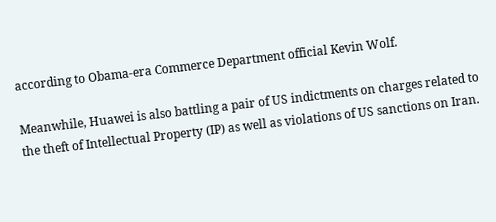according to Obama-era Commerce Department official Kevin Wolf.

Meanwhile, Huawei is also battling a pair of US indictments on charges related to the theft of Intellectual Property (IP) as well as violations of US sanctions on Iran.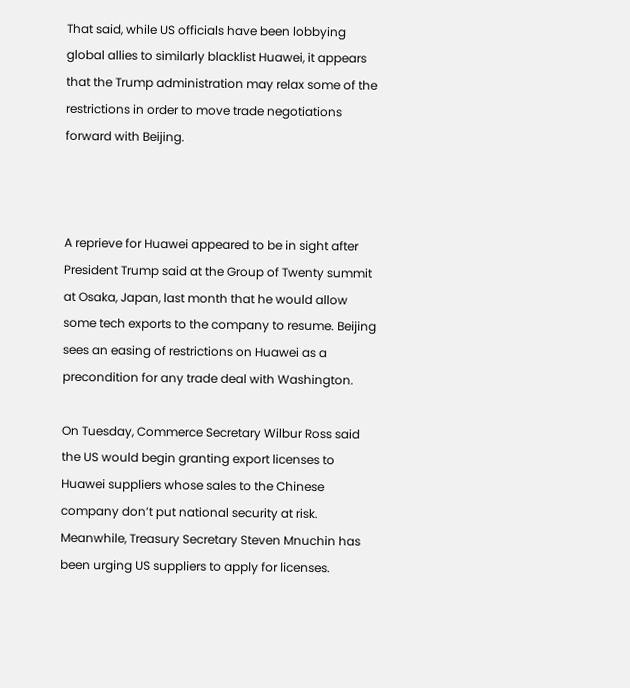That said, while US officials have been lobbying global allies to similarly blacklist Huawei, it appears that the Trump administration may relax some of the restrictions in order to move trade negotiations forward with Beijing.



A reprieve for Huawei appeared to be in sight after President Trump said at the Group of Twenty summit at Osaka, Japan, last month that he would allow some tech exports to the company to resume. Beijing sees an easing of restrictions on Huawei as a precondition for any trade deal with Washington.

On Tuesday, Commerce Secretary Wilbur Ross said the US would begin granting export licenses to Huawei suppliers whose sales to the Chinese company don’t put national security at risk. Meanwhile, Treasury Secretary Steven Mnuchin has been urging US suppliers to apply for licenses.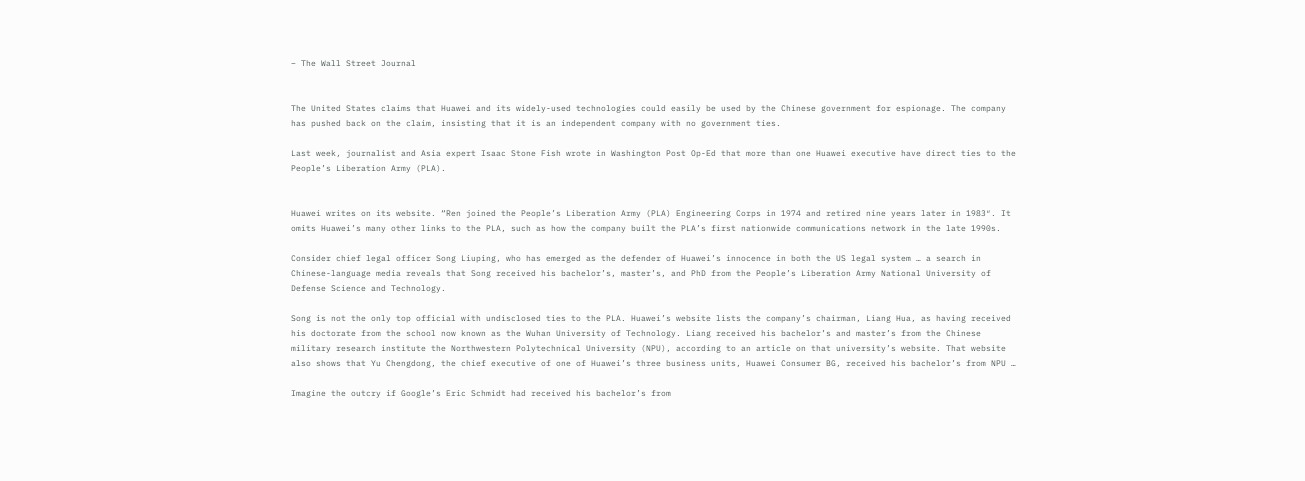– The Wall Street Journal


The United States claims that Huawei and its widely-used technologies could easily be used by the Chinese government for espionage. The company has pushed back on the claim, insisting that it is an independent company with no government ties.

Last week, journalist and Asia expert Isaac Stone Fish wrote in Washington Post Op-Ed that more than one Huawei executive have direct ties to the People’s Liberation Army (PLA).


Huawei writes on its website. “Ren joined the People’s Liberation Army (PLA) Engineering Corps in 1974 and retired nine years later in 1983″. It omits Huawei’s many other links to the PLA, such as how the company built the PLA’s first nationwide communications network in the late 1990s.

Consider chief legal officer Song Liuping, who has emerged as the defender of Huawei’s innocence in both the US legal system … a search in Chinese-language media reveals that Song received his bachelor’s, master’s, and PhD from the People’s Liberation Army National University of Defense Science and Technology.

Song is not the only top official with undisclosed ties to the PLA. Huawei’s website lists the company’s chairman, Liang Hua, as having received his doctorate from the school now known as the Wuhan University of Technology. Liang received his bachelor’s and master’s from the Chinese military research institute the Northwestern Polytechnical University (NPU), according to an article on that university’s website. That website also shows that Yu Chengdong, the chief executive of one of Huawei’s three business units, Huawei Consumer BG, received his bachelor’s from NPU …

Imagine the outcry if Google’s Eric Schmidt had received his bachelor’s from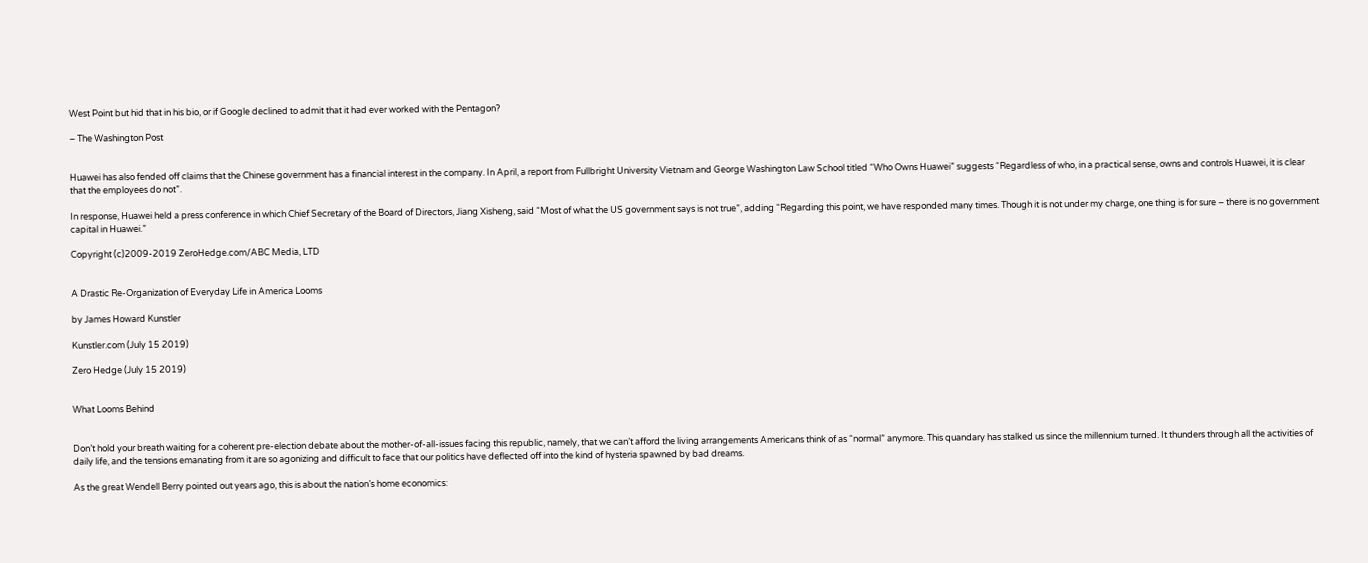West Point but hid that in his bio, or if Google declined to admit that it had ever worked with the Pentagon?

– The Washington Post


Huawei has also fended off claims that the Chinese government has a financial interest in the company. In April, a report from Fullbright University Vietnam and George Washington Law School titled “Who Owns Huawei” suggests “Regardless of who, in a practical sense, owns and controls Huawei, it is clear that the employees do not”.

In response, Huawei held a press conference in which Chief Secretary of the Board of Directors, Jiang Xisheng, said “Most of what the US government says is not true”, adding “Regarding this point, we have responded many times. Though it is not under my charge, one thing is for sure – there is no government capital in Huawei.”

Copyright (c)2009-2019 ZeroHedge.com/ABC Media, LTD


A Drastic Re-Organization of Everyday Life in America Looms

by James Howard Kunstler

Kunstler.com (July 15 2019)

Zero Hedge (July 15 2019)


What Looms Behind


Don’t hold your breath waiting for a coherent pre-election debate about the mother-of-all-issues facing this republic, namely, that we can’t afford the living arrangements Americans think of as “normal” anymore. This quandary has stalked us since the millennium turned. It thunders through all the activities of daily life, and the tensions emanating from it are so agonizing and difficult to face that our politics have deflected off into the kind of hysteria spawned by bad dreams.

As the great Wendell Berry pointed out years ago, this is about the nation’s home economics: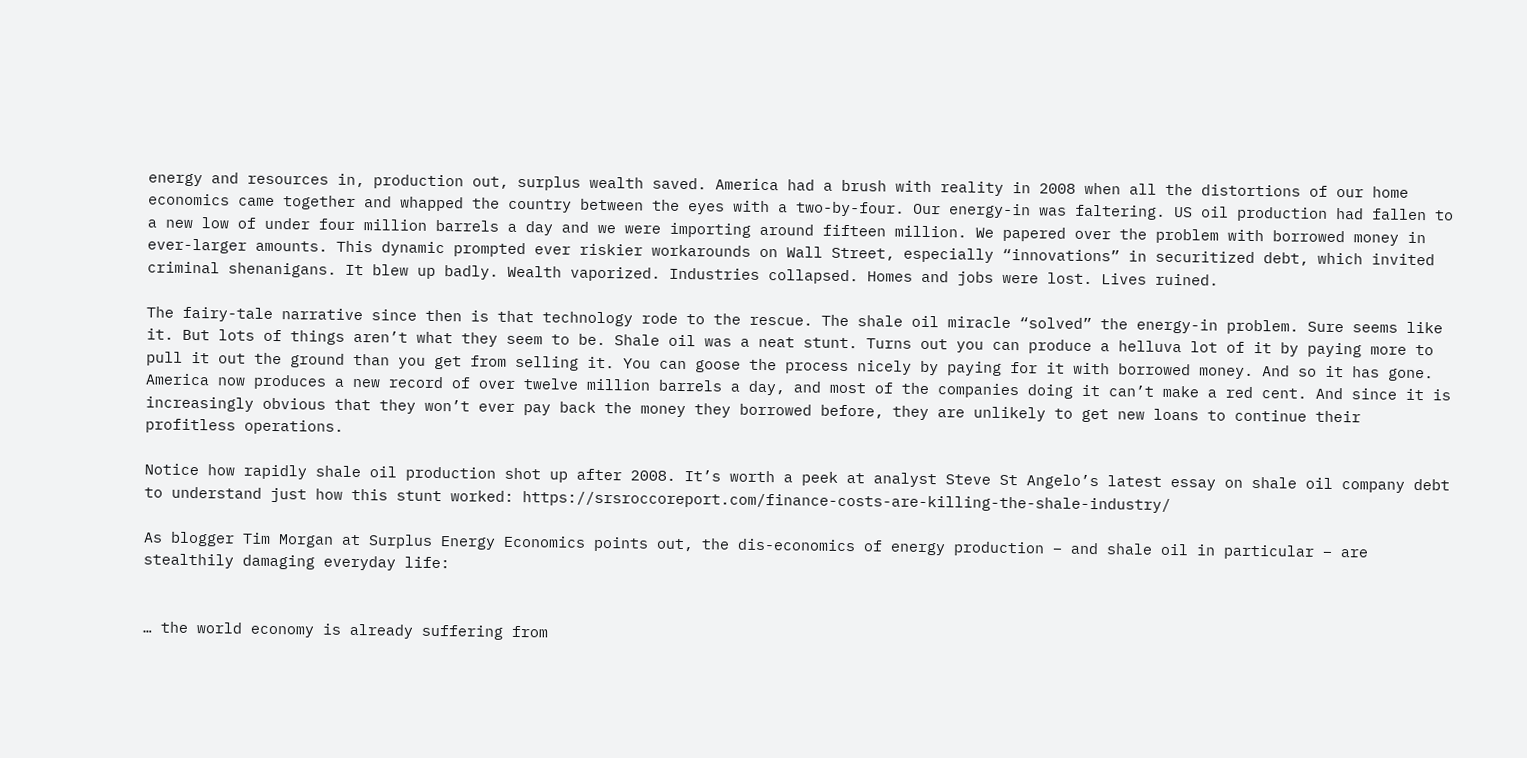energy and resources in, production out, surplus wealth saved. America had a brush with reality in 2008 when all the distortions of our home economics came together and whapped the country between the eyes with a two-by-four. Our energy-in was faltering. US oil production had fallen to a new low of under four million barrels a day and we were importing around fifteen million. We papered over the problem with borrowed money in ever-larger amounts. This dynamic prompted ever riskier workarounds on Wall Street, especially “innovations” in securitized debt, which invited criminal shenanigans. It blew up badly. Wealth vaporized. Industries collapsed. Homes and jobs were lost. Lives ruined.

The fairy-tale narrative since then is that technology rode to the rescue. The shale oil miracle “solved” the energy-in problem. Sure seems like it. But lots of things aren’t what they seem to be. Shale oil was a neat stunt. Turns out you can produce a helluva lot of it by paying more to pull it out the ground than you get from selling it. You can goose the process nicely by paying for it with borrowed money. And so it has gone. America now produces a new record of over twelve million barrels a day, and most of the companies doing it can’t make a red cent. And since it is increasingly obvious that they won’t ever pay back the money they borrowed before, they are unlikely to get new loans to continue their profitless operations.

Notice how rapidly shale oil production shot up after 2008. It’s worth a peek at analyst Steve St Angelo’s latest essay on shale oil company debt to understand just how this stunt worked: https://srsroccoreport.com/finance-costs-are-killing-the-shale-industry/

As blogger Tim Morgan at Surplus Energy Economics points out, the dis-economics of energy production – and shale oil in particular – are stealthily damaging everyday life:


… the world economy is already suffering from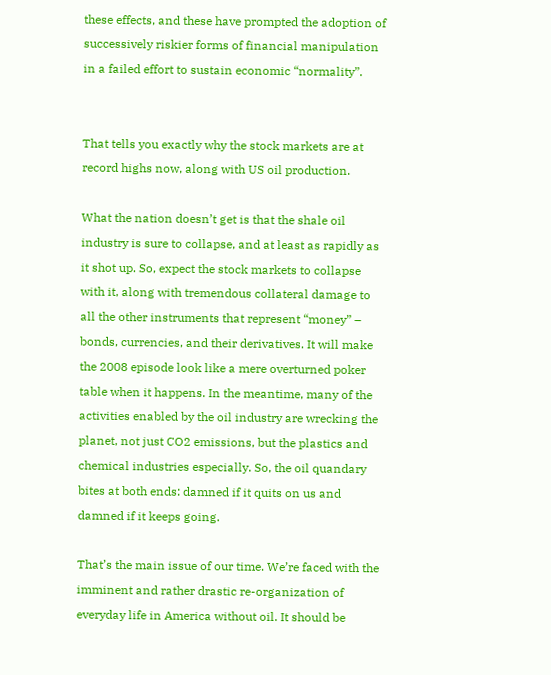these effects, and these have prompted the adoption of successively riskier forms of financial manipulation in a failed effort to sustain economic “normality”.


That tells you exactly why the stock markets are at record highs now, along with US oil production.

What the nation doesn’t get is that the shale oil industry is sure to collapse, and at least as rapidly as it shot up. So, expect the stock markets to collapse with it, along with tremendous collateral damage to all the other instruments that represent “money” – bonds, currencies, and their derivatives. It will make the 2008 episode look like a mere overturned poker table when it happens. In the meantime, many of the activities enabled by the oil industry are wrecking the planet, not just CO2 emissions, but the plastics and chemical industries especially. So, the oil quandary bites at both ends: damned if it quits on us and damned if it keeps going.

That’s the main issue of our time. We’re faced with the imminent and rather drastic re-organization of everyday life in America without oil. It should be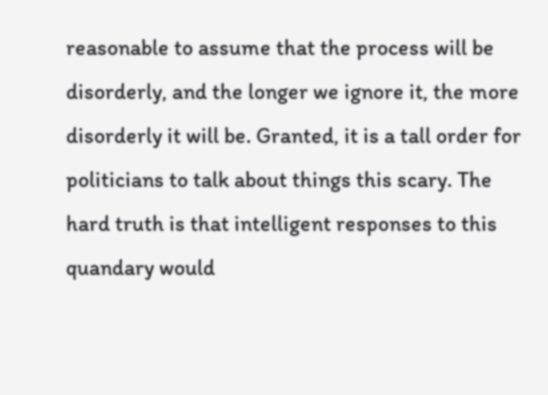reasonable to assume that the process will be disorderly, and the longer we ignore it, the more disorderly it will be. Granted, it is a tall order for politicians to talk about things this scary. The hard truth is that intelligent responses to this quandary would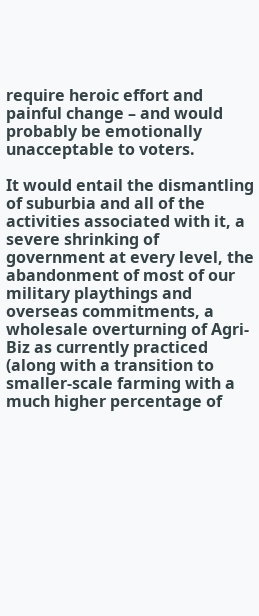require heroic effort and painful change – and would probably be emotionally unacceptable to voters.

It would entail the dismantling of suburbia and all of the activities associated with it, a severe shrinking of government at every level, the abandonment of most of our military playthings and overseas commitments, a wholesale overturning of Agri-Biz as currently practiced (along with a transition to smaller-scale farming with a much higher percentage of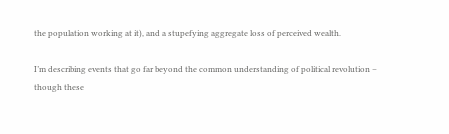the population working at it), and a stupefying aggregate loss of perceived wealth.

I’m describing events that go far beyond the common understanding of political revolution – though these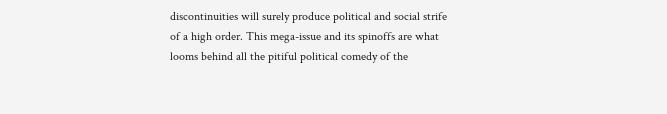discontinuities will surely produce political and social strife of a high order. This mega-issue and its spinoffs are what looms behind all the pitiful political comedy of the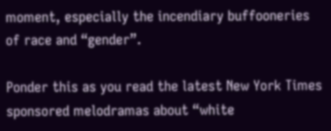moment, especially the incendiary buffooneries of race and “gender”.

Ponder this as you read the latest New York Times sponsored melodramas about “white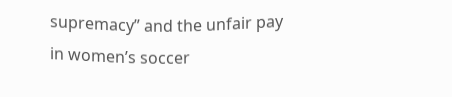supremacy” and the unfair pay in women’s soccer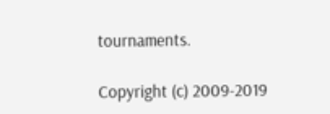tournaments.

Copyright (c) 2009-2019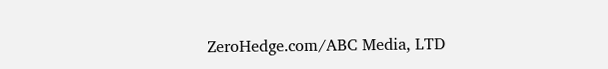ZeroHedge.com/ABC Media, LTD